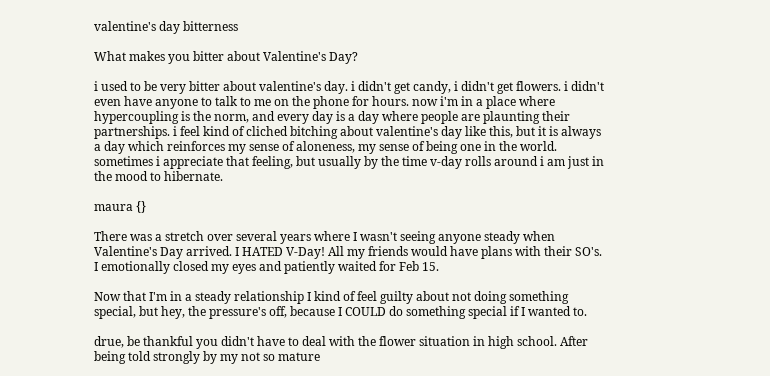valentine's day bitterness

What makes you bitter about Valentine's Day?

i used to be very bitter about valentine's day. i didn't get candy, i didn't get flowers. i didn't even have anyone to talk to me on the phone for hours. now i'm in a place where hypercoupling is the norm, and every day is a day where people are plaunting their partnerships. i feel kind of cliched bitching about valentine's day like this, but it is always a day which reinforces my sense of aloneness, my sense of being one in the world. sometimes i appreciate that feeling, but usually by the time v-day rolls around i am just in the mood to hibernate.

maura {}

There was a stretch over several years where I wasn't seeing anyone steady when Valentine's Day arrived. I HATED V-Day! All my friends would have plans with their SO's. I emotionally closed my eyes and patiently waited for Feb 15.

Now that I'm in a steady relationship I kind of feel guilty about not doing something special, but hey, the pressure's off, because I COULD do something special if I wanted to.

drue, be thankful you didn't have to deal with the flower situation in high school. After being told strongly by my not so mature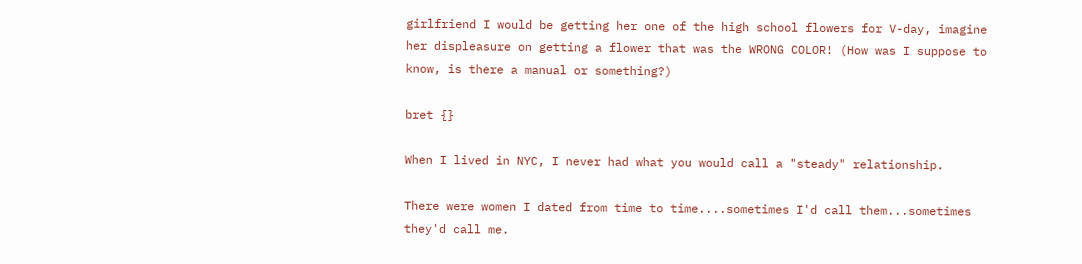girlfriend I would be getting her one of the high school flowers for V-day, imagine her displeasure on getting a flower that was the WRONG COLOR! (How was I suppose to know, is there a manual or something?)

bret {}

When I lived in NYC, I never had what you would call a "steady" relationship.

There were women I dated from time to time....sometimes I'd call them...sometimes they'd call me.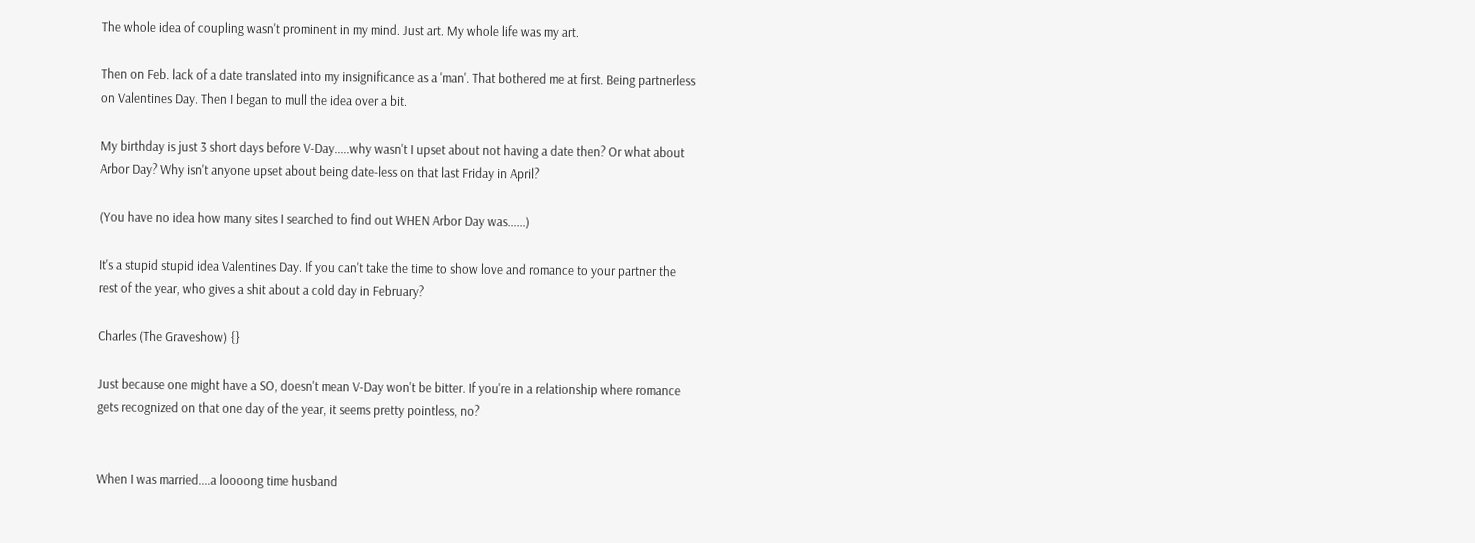The whole idea of coupling wasn't prominent in my mind. Just art. My whole life was my art.

Then on Feb. lack of a date translated into my insignificance as a 'man'. That bothered me at first. Being partnerless on Valentines Day. Then I began to mull the idea over a bit.

My birthday is just 3 short days before V-Day.....why wasn't I upset about not having a date then? Or what about Arbor Day? Why isn't anyone upset about being date-less on that last Friday in April?

(You have no idea how many sites I searched to find out WHEN Arbor Day was......)

It's a stupid stupid idea Valentines Day. If you can't take the time to show love and romance to your partner the rest of the year, who gives a shit about a cold day in February?

Charles (The Graveshow) {}

Just because one might have a SO, doesn't mean V-Day won't be bitter. If you're in a relationship where romance gets recognized on that one day of the year, it seems pretty pointless, no?


When I was married....a loooong time husband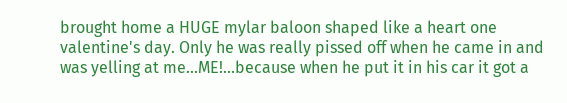brought home a HUGE mylar baloon shaped like a heart one valentine's day. Only he was really pissed off when he came in and was yelling at me...ME!...because when he put it in his car it got a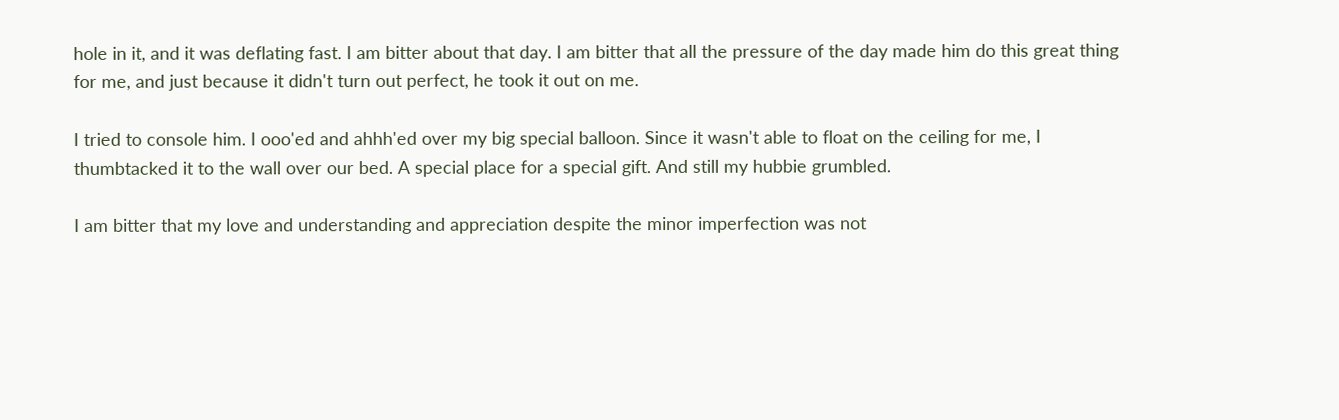hole in it, and it was deflating fast. I am bitter about that day. I am bitter that all the pressure of the day made him do this great thing for me, and just because it didn't turn out perfect, he took it out on me.

I tried to console him. I ooo'ed and ahhh'ed over my big special balloon. Since it wasn't able to float on the ceiling for me, I thumbtacked it to the wall over our bed. A special place for a special gift. And still my hubbie grumbled.

I am bitter that my love and understanding and appreciation despite the minor imperfection was not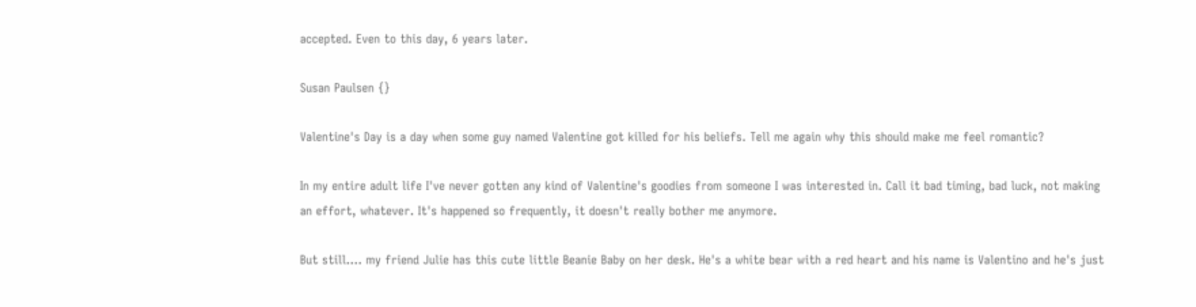accepted. Even to this day, 6 years later.

Susan Paulsen {}

Valentine's Day is a day when some guy named Valentine got killed for his beliefs. Tell me again why this should make me feel romantic?

In my entire adult life I've never gotten any kind of Valentine's goodies from someone I was interested in. Call it bad timing, bad luck, not making an effort, whatever. It's happened so frequently, it doesn't really bother me anymore.

But still.... my friend Julie has this cute little Beanie Baby on her desk. He's a white bear with a red heart and his name is Valentino and he's just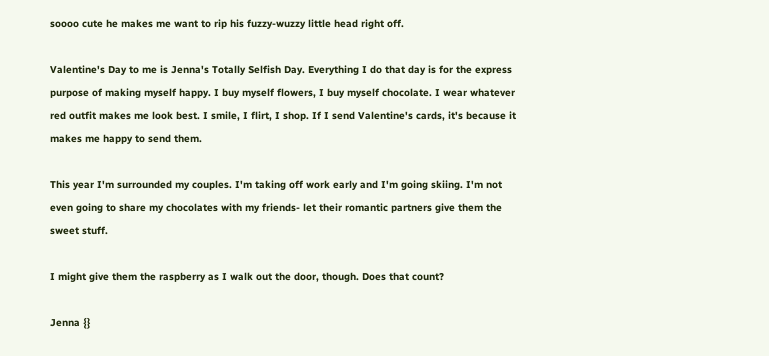soooo cute he makes me want to rip his fuzzy-wuzzy little head right off.

Valentine's Day to me is Jenna's Totally Selfish Day. Everything I do that day is for the express purpose of making myself happy. I buy myself flowers, I buy myself chocolate. I wear whatever red outfit makes me look best. I smile, I flirt, I shop. If I send Valentine's cards, it's because it makes me happy to send them.

This year I'm surrounded my couples. I'm taking off work early and I'm going skiing. I'm not even going to share my chocolates with my friends- let their romantic partners give them the sweet stuff.

I might give them the raspberry as I walk out the door, though. Does that count?

Jenna {}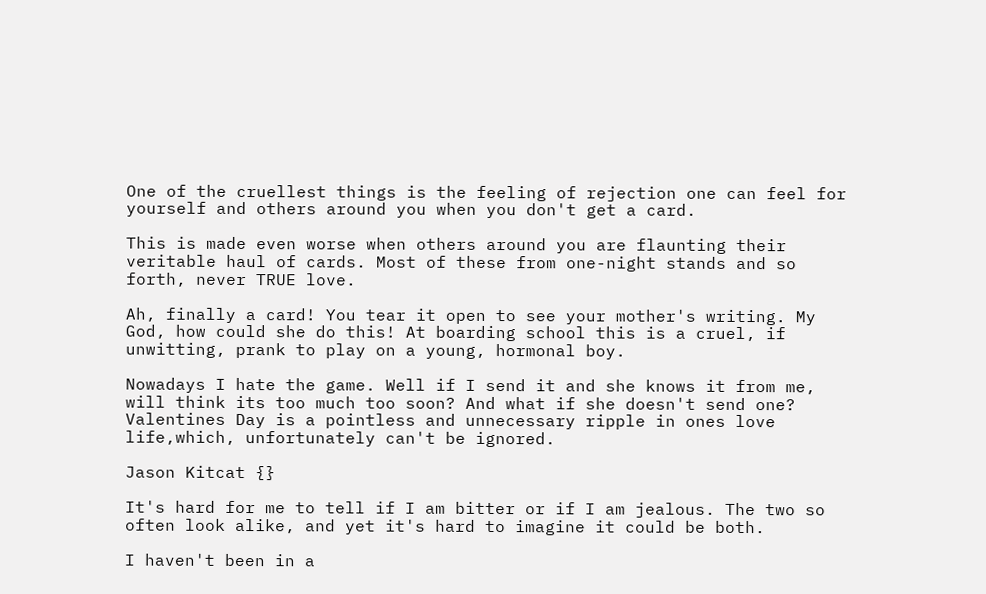One of the cruellest things is the feeling of rejection one can feel for yourself and others around you when you don't get a card.

This is made even worse when others around you are flaunting their veritable haul of cards. Most of these from one-night stands and so forth, never TRUE love.

Ah, finally a card! You tear it open to see your mother's writing. My God, how could she do this! At boarding school this is a cruel, if unwitting, prank to play on a young, hormonal boy.

Nowadays I hate the game. Well if I send it and she knows it from me, will think its too much too soon? And what if she doesn't send one? Valentines Day is a pointless and unnecessary ripple in ones love life,which, unfortunately can't be ignored.

Jason Kitcat {}

It's hard for me to tell if I am bitter or if I am jealous. The two so often look alike, and yet it's hard to imagine it could be both.

I haven't been in a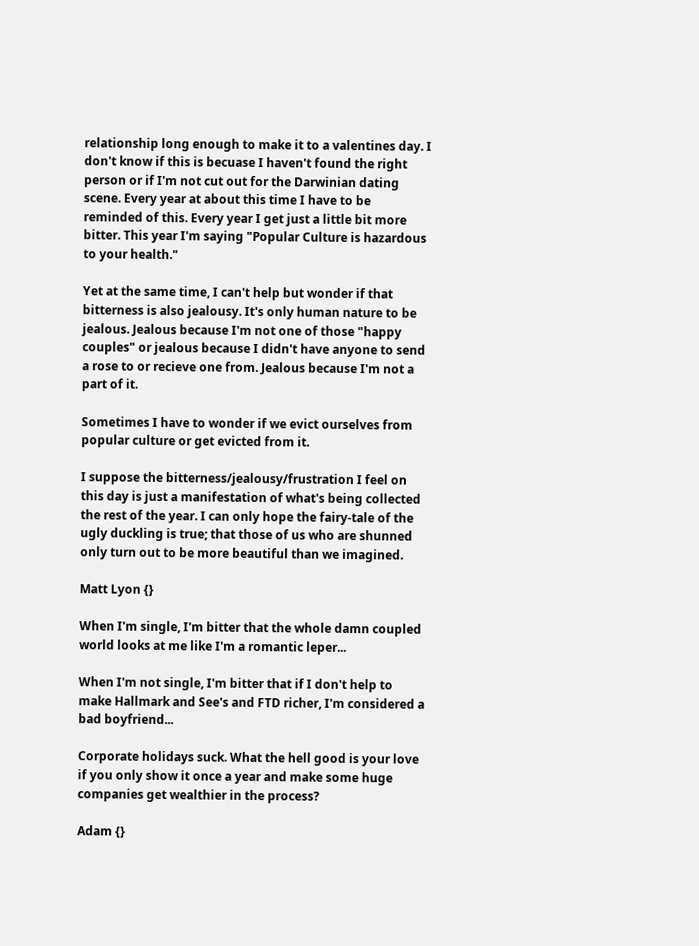relationship long enough to make it to a valentines day. I don't know if this is becuase I haven't found the right person or if I'm not cut out for the Darwinian dating scene. Every year at about this time I have to be reminded of this. Every year I get just a little bit more bitter. This year I'm saying "Popular Culture is hazardous to your health."

Yet at the same time, I can't help but wonder if that bitterness is also jealousy. It's only human nature to be jealous. Jealous because I'm not one of those "happy couples" or jealous because I didn't have anyone to send a rose to or recieve one from. Jealous because I'm not a part of it.

Sometimes I have to wonder if we evict ourselves from popular culture or get evicted from it.

I suppose the bitterness/jealousy/frustration I feel on this day is just a manifestation of what's being collected the rest of the year. I can only hope the fairy-tale of the ugly duckling is true; that those of us who are shunned only turn out to be more beautiful than we imagined.

Matt Lyon {}

When I'm single, I'm bitter that the whole damn coupled world looks at me like I'm a romantic leper...

When I'm not single, I'm bitter that if I don't help to make Hallmark and See's and FTD richer, I'm considered a bad boyfriend...

Corporate holidays suck. What the hell good is your love if you only show it once a year and make some huge companies get wealthier in the process?

Adam {}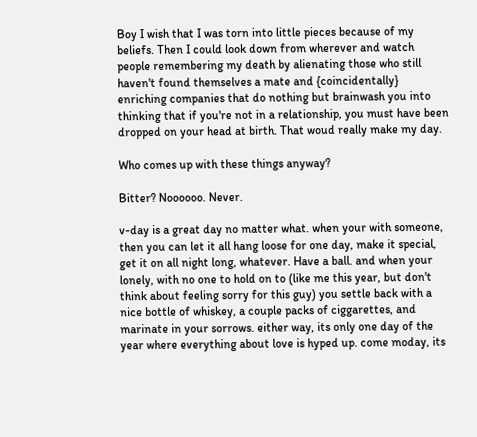Boy I wish that I was torn into little pieces because of my beliefs. Then I could look down from wherever and watch people remembering my death by alienating those who still haven't found themselves a mate and {coincidentally} enriching companies that do nothing but brainwash you into thinking that if you're not in a relationship, you must have been dropped on your head at birth. That woud really make my day.

Who comes up with these things anyway?

Bitter? Noooooo. Never.

v-day is a great day no matter what. when your with someone, then you can let it all hang loose for one day, make it special, get it on all night long, whatever. Have a ball. and when your lonely, with no one to hold on to (like me this year, but don't think about feeling sorry for this guy) you settle back with a nice bottle of whiskey, a couple packs of ciggarettes, and marinate in your sorrows. either way, its only one day of the year where everything about love is hyped up. come moday, its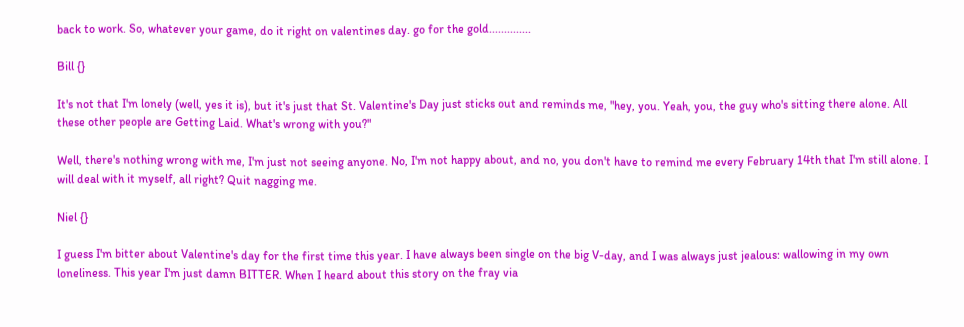back to work. So, whatever your game, do it right on valentines day. go for the gold..............

Bill {}

It's not that I'm lonely (well, yes it is), but it's just that St. Valentine's Day just sticks out and reminds me, "hey, you. Yeah, you, the guy who's sitting there alone. All these other people are Getting Laid. What's wrong with you?"

Well, there's nothing wrong with me, I'm just not seeing anyone. No, I'm not happy about, and no, you don't have to remind me every February 14th that I'm still alone. I will deal with it myself, all right? Quit nagging me.

Niel {}

I guess I'm bitter about Valentine's day for the first time this year. I have always been single on the big V-day, and I was always just jealous: wallowing in my own loneliness. This year I'm just damn BITTER. When I heard about this story on the fray via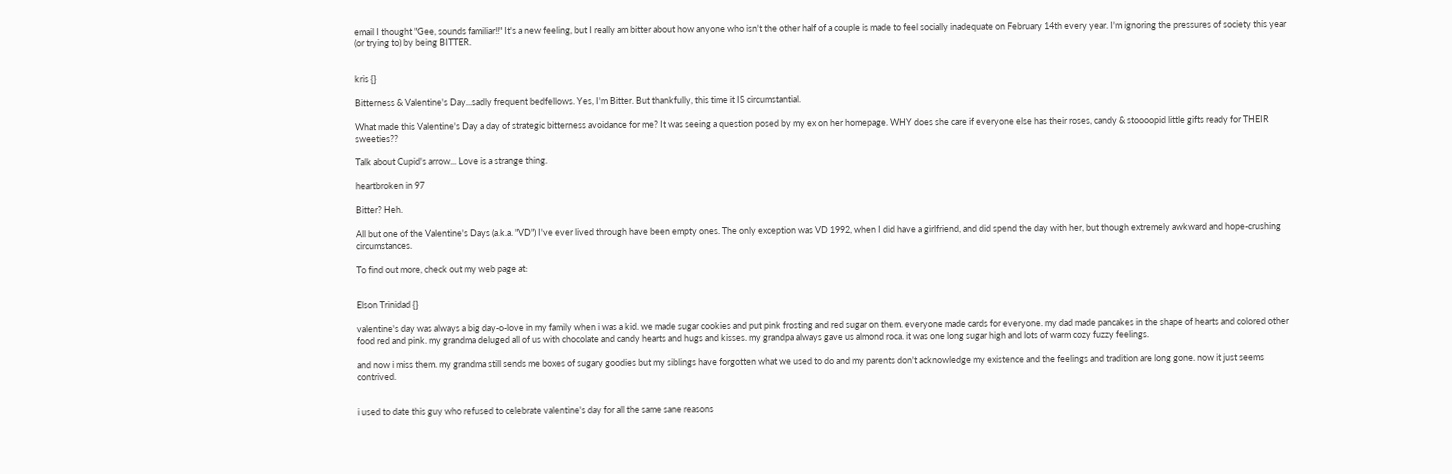email I thought "Gee, sounds familiar!!" It's a new feeling, but I really am bitter about how anyone who isn't the other half of a couple is made to feel socially inadequate on February 14th every year. I'm ignoring the pressures of society this year (or trying to) by being BITTER.


kris {}

Bitterness & Valentine's Day...sadly frequent bedfellows. Yes, I'm Bitter. But thankfully, this time it IS circumstantial.

What made this Valentine's Day a day of strategic bitterness avoidance for me? It was seeing a question posed by my ex on her homepage. WHY does she care if everyone else has their roses, candy & stoooopid little gifts ready for THEIR sweeties??

Talk about Cupid's arrow... Love is a strange thing.

heartbroken in 97

Bitter? Heh.

All but one of the Valentine's Days (a.k.a. "VD") I've ever lived through have been empty ones. The only exception was VD 1992, when I did have a girlfriend, and did spend the day with her, but though extremely awkward and hope-crushing circumstances.

To find out more, check out my web page at:


Elson Trinidad {}

valentine's day was always a big day-o-love in my family when i was a kid. we made sugar cookies and put pink frosting and red sugar on them. everyone made cards for everyone. my dad made pancakes in the shape of hearts and colored other food red and pink. my grandma deluged all of us with chocolate and candy hearts and hugs and kisses. my grandpa always gave us almond roca. it was one long sugar high and lots of warm cozy fuzzy feelings.

and now i miss them. my grandma still sends me boxes of sugary goodies but my siblings have forgotten what we used to do and my parents don't acknowledge my existence and the feelings and tradition are long gone. now it just seems contrived.


i used to date this guy who refused to celebrate valentine's day for all the same sane reasons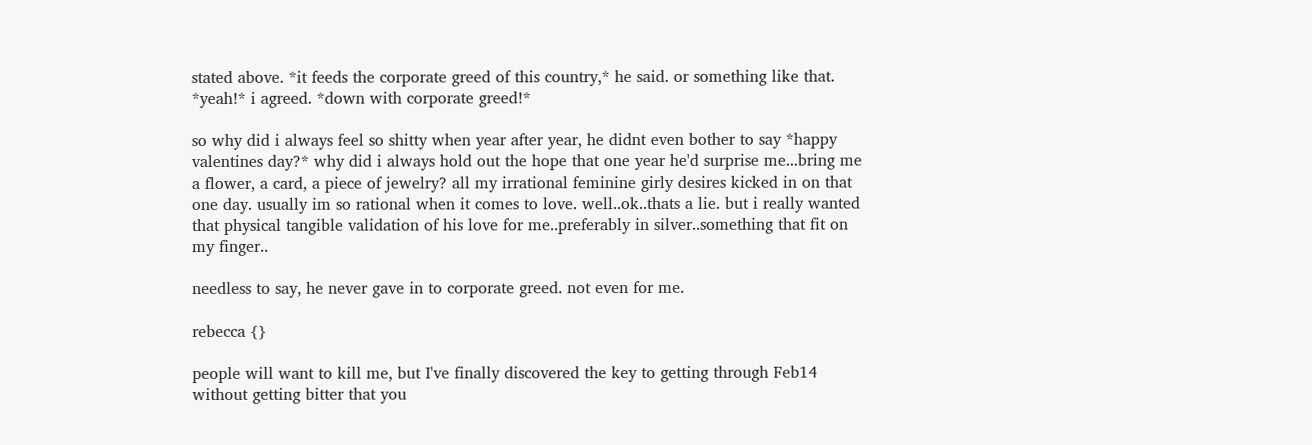stated above. *it feeds the corporate greed of this country,* he said. or something like that. *yeah!* i agreed. *down with corporate greed!*

so why did i always feel so shitty when year after year, he didnt even bother to say *happy valentines day?* why did i always hold out the hope that one year he'd surprise me...bring me a flower, a card, a piece of jewelry? all my irrational feminine girly desires kicked in on that one day. usually im so rational when it comes to love. well..ok..thats a lie. but i really wanted that physical tangible validation of his love for me..preferably in silver..something that fit on my finger..

needless to say, he never gave in to corporate greed. not even for me.

rebecca {}

people will want to kill me, but I've finally discovered the key to getting through Feb14 without getting bitter that you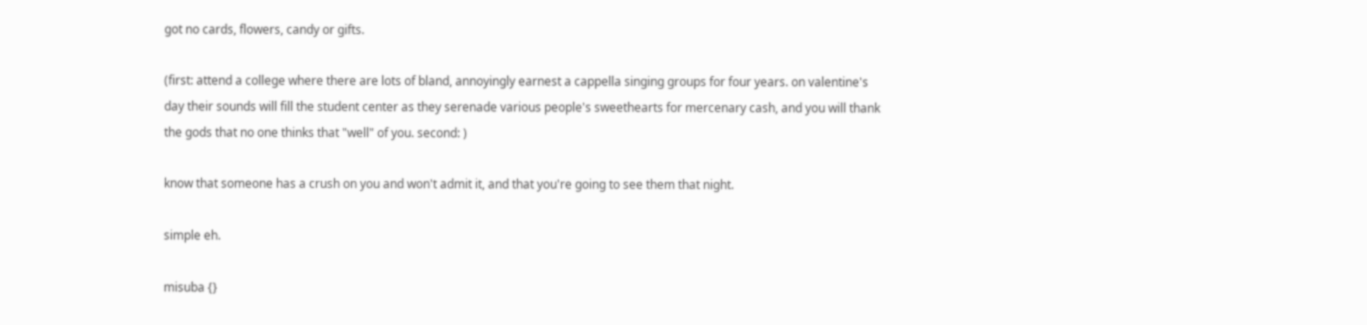got no cards, flowers, candy or gifts.

(first: attend a college where there are lots of bland, annoyingly earnest a cappella singing groups for four years. on valentine's day their sounds will fill the student center as they serenade various people's sweethearts for mercenary cash, and you will thank the gods that no one thinks that "well" of you. second: )

know that someone has a crush on you and won't admit it, and that you're going to see them that night.

simple eh.

misuba {}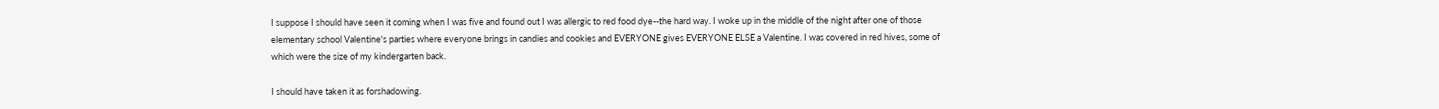I suppose I should have seen it coming when I was five and found out I was allergic to red food dye--the hard way. I woke up in the middle of the night after one of those elementary school Valentine's parties where everyone brings in candies and cookies and EVERYONE gives EVERYONE ELSE a Valentine. I was covered in red hives, some of which were the size of my kindergarten back.

I should have taken it as forshadowing.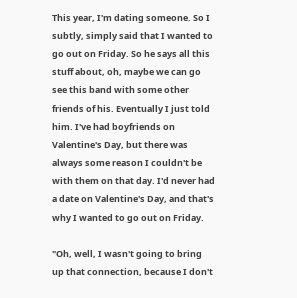This year, I'm dating someone. So I subtly, simply said that I wanted to go out on Friday. So he says all this stuff about, oh, maybe we can go see this band with some other friends of his. Eventually I just told him. I've had boyfriends on Valentine's Day, but there was always some reason I couldn't be with them on that day. I'd never had a date on Valentine's Day, and that's why I wanted to go out on Friday.

"Oh, well, I wasn't going to bring up that connection, because I don't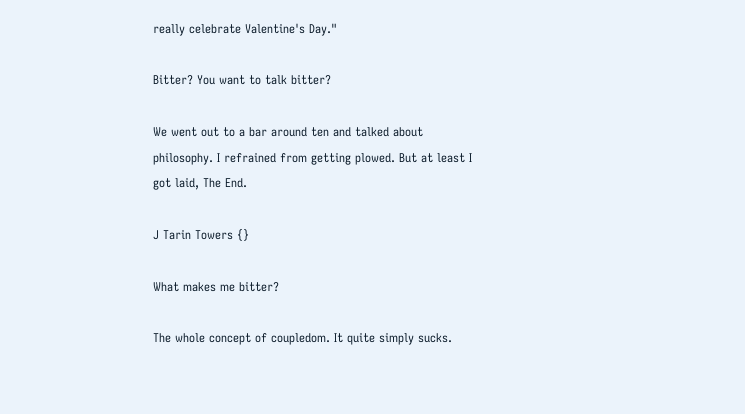really celebrate Valentine's Day."

Bitter? You want to talk bitter?

We went out to a bar around ten and talked about philosophy. I refrained from getting plowed. But at least I got laid, The End.

J Tarin Towers {}

What makes me bitter?

The whole concept of coupledom. It quite simply sucks.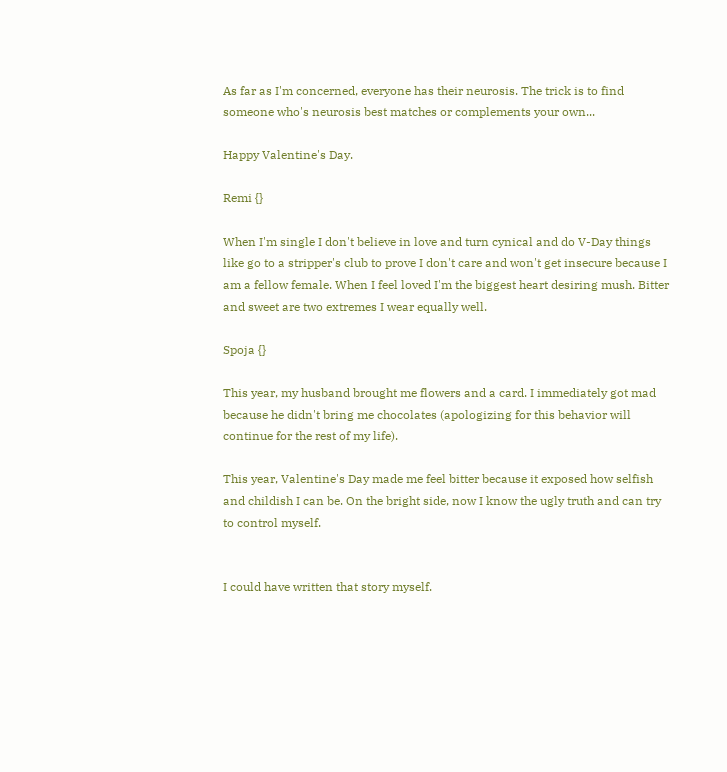As far as I'm concerned, everyone has their neurosis. The trick is to find someone who's neurosis best matches or complements your own...

Happy Valentine's Day.

Remi {}

When I'm single I don't believe in love and turn cynical and do V-Day things like go to a stripper's club to prove I don't care and won't get insecure because I am a fellow female. When I feel loved I'm the biggest heart desiring mush. Bitter and sweet are two extremes I wear equally well.

Spoja {}

This year, my husband brought me flowers and a card. I immediately got mad because he didn't bring me chocolates (apologizing for this behavior will continue for the rest of my life).

This year, Valentine's Day made me feel bitter because it exposed how selfish and childish I can be. On the bright side, now I know the ugly truth and can try to control myself.


I could have written that story myself.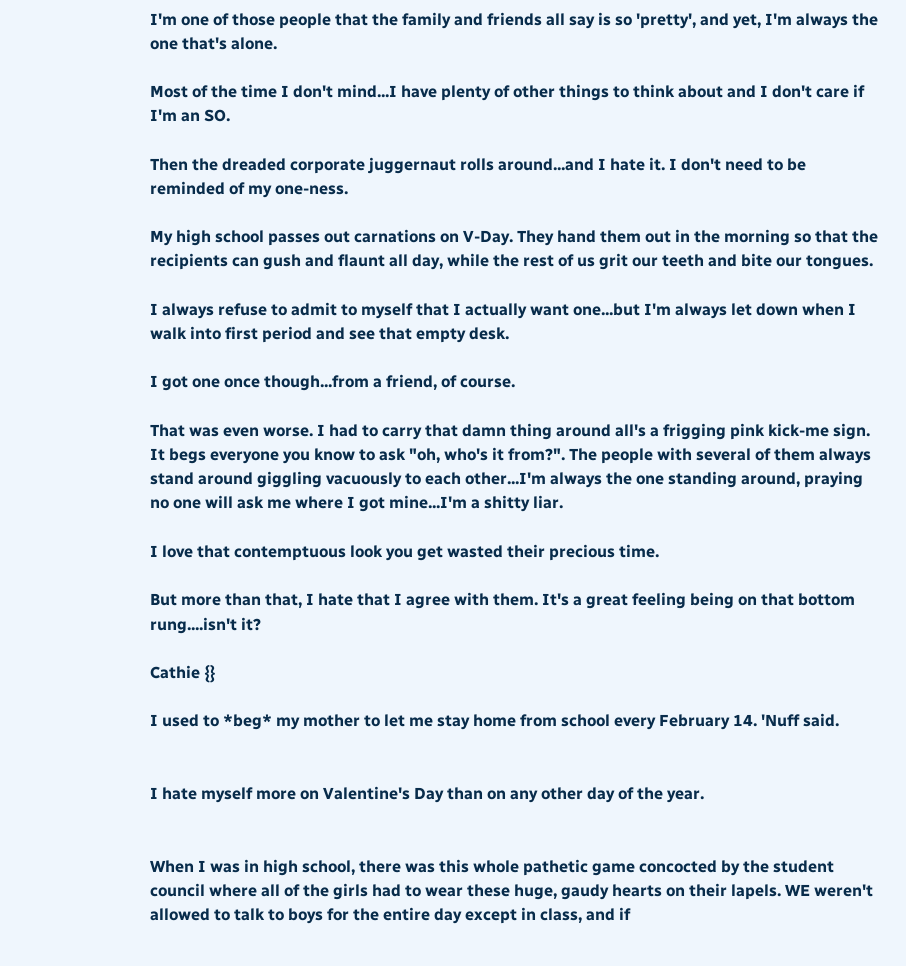I'm one of those people that the family and friends all say is so 'pretty', and yet, I'm always the one that's alone.

Most of the time I don't mind...I have plenty of other things to think about and I don't care if I'm an SO.

Then the dreaded corporate juggernaut rolls around...and I hate it. I don't need to be reminded of my one-ness.

My high school passes out carnations on V-Day. They hand them out in the morning so that the recipients can gush and flaunt all day, while the rest of us grit our teeth and bite our tongues.

I always refuse to admit to myself that I actually want one...but I'm always let down when I walk into first period and see that empty desk.

I got one once though...from a friend, of course.

That was even worse. I had to carry that damn thing around all's a frigging pink kick-me sign. It begs everyone you know to ask "oh, who's it from?". The people with several of them always stand around giggling vacuously to each other...I'm always the one standing around, praying no one will ask me where I got mine...I'm a shitty liar.

I love that contemptuous look you get wasted their precious time.

But more than that, I hate that I agree with them. It's a great feeling being on that bottom rung....isn't it?

Cathie {}

I used to *beg* my mother to let me stay home from school every February 14. 'Nuff said.


I hate myself more on Valentine's Day than on any other day of the year.


When I was in high school, there was this whole pathetic game concocted by the student council where all of the girls had to wear these huge, gaudy hearts on their lapels. WE weren't allowed to talk to boys for the entire day except in class, and if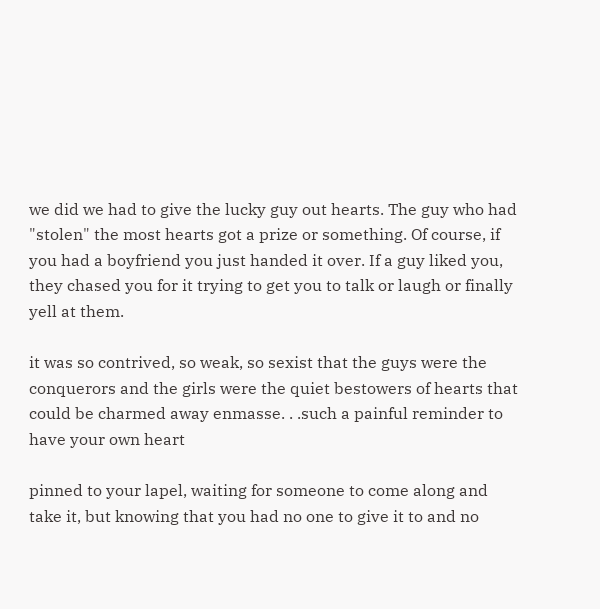we did we had to give the lucky guy out hearts. The guy who had "stolen" the most hearts got a prize or something. Of course, if you had a boyfriend you just handed it over. If a guy liked you, they chased you for it trying to get you to talk or laugh or finally yell at them.

it was so contrived, so weak, so sexist that the guys were the conquerors and the girls were the quiet bestowers of hearts that could be charmed away enmasse. . .such a painful reminder to have your own heart

pinned to your lapel, waiting for someone to come along and take it, but knowing that you had no one to give it to and no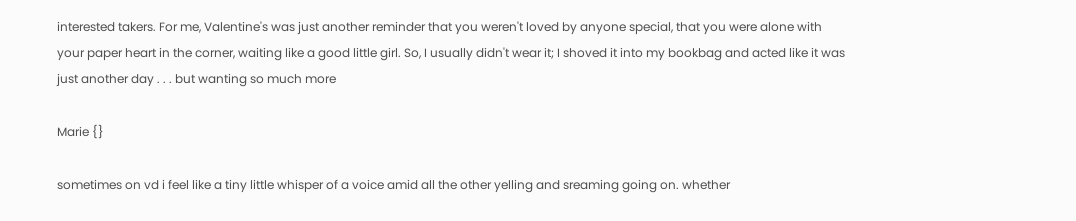interested takers. For me, Valentine's was just another reminder that you weren't loved by anyone special, that you were alone with your paper heart in the corner, waiting like a good little girl. So, I usually didn't wear it; I shoved it into my bookbag and acted like it was just another day . . . but wanting so much more

Marie {}

sometimes on vd i feel like a tiny little whisper of a voice amid all the other yelling and sreaming going on. whether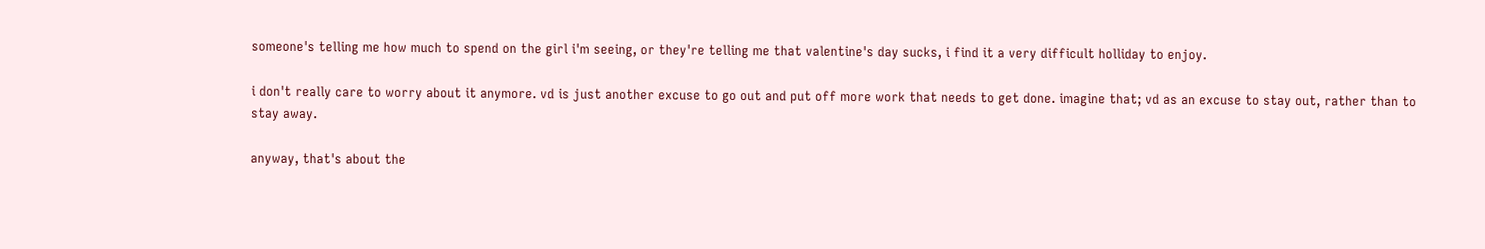someone's telling me how much to spend on the girl i'm seeing, or they're telling me that valentine's day sucks, i find it a very difficult holliday to enjoy.

i don't really care to worry about it anymore. vd is just another excuse to go out and put off more work that needs to get done. imagine that; vd as an excuse to stay out, rather than to stay away.

anyway, that's about the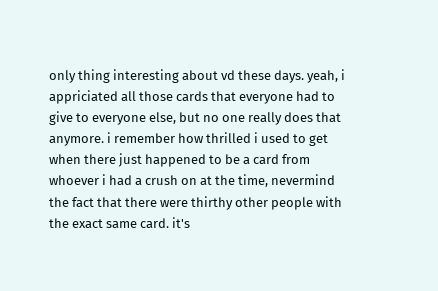only thing interesting about vd these days. yeah, i appriciated all those cards that everyone had to give to everyone else, but no one really does that anymore. i remember how thrilled i used to get when there just happened to be a card from whoever i had a crush on at the time, nevermind the fact that there were thirthy other people with the exact same card. it's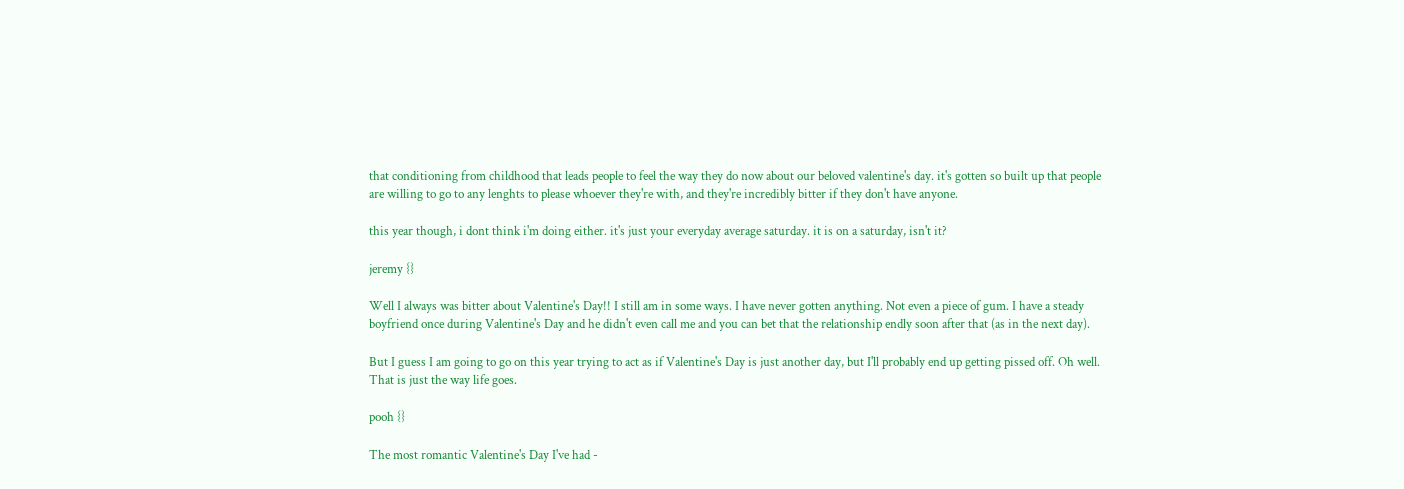that conditioning from childhood that leads people to feel the way they do now about our beloved valentine's day. it's gotten so built up that people are willing to go to any lenghts to please whoever they're with, and they're incredibly bitter if they don't have anyone.

this year though, i dont think i'm doing either. it's just your everyday average saturday. it is on a saturday, isn't it?

jeremy {}

Well I always was bitter about Valentine's Day!! I still am in some ways. I have never gotten anything. Not even a piece of gum. I have a steady boyfriend once during Valentine's Day and he didn't even call me and you can bet that the relationship endly soon after that (as in the next day).

But I guess I am going to go on this year trying to act as if Valentine's Day is just another day, but I'll probably end up getting pissed off. Oh well. That is just the way life goes.

pooh {}

The most romantic Valentine's Day I've had -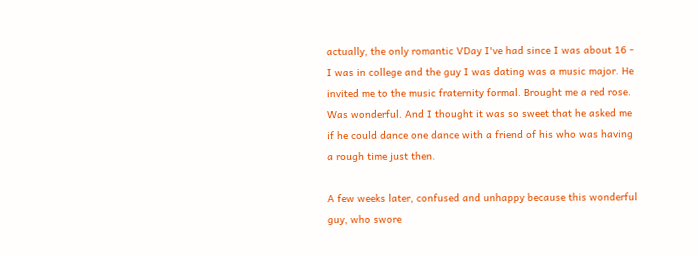actually, the only romantic VDay I've had since I was about 16 - I was in college and the guy I was dating was a music major. He invited me to the music fraternity formal. Brought me a red rose. Was wonderful. And I thought it was so sweet that he asked me if he could dance one dance with a friend of his who was having a rough time just then.

A few weeks later, confused and unhappy because this wonderful guy, who swore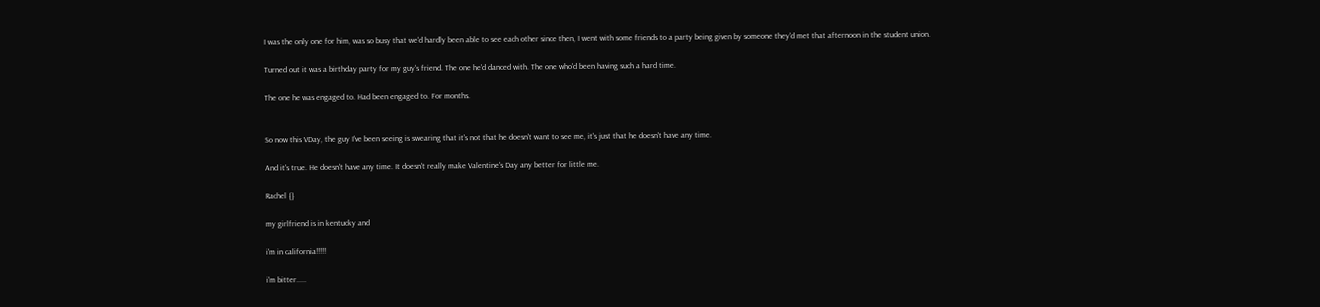I was the only one for him, was so busy that we'd hardly been able to see each other since then, I went with some friends to a party being given by someone they'd met that afternoon in the student union.

Turned out it was a birthday party for my guy's friend. The one he'd danced with. The one who'd been having such a hard time.

The one he was engaged to. Had been engaged to. For months.


So now this VDay, the guy I've been seeing is swearing that it's not that he doesn't want to see me, it's just that he doesn't have any time.

And it's true. He doesn't have any time. It doesn't really make Valentine's Day any better for little me.

Rachel {}

my girlfriend is in kentucky and

i'm in california!!!!!

i'm bitter.....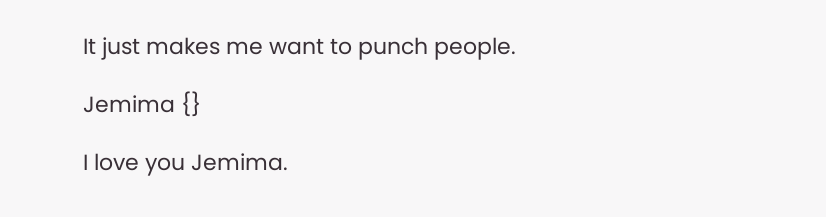It just makes me want to punch people.

Jemima {}

I love you Jemima.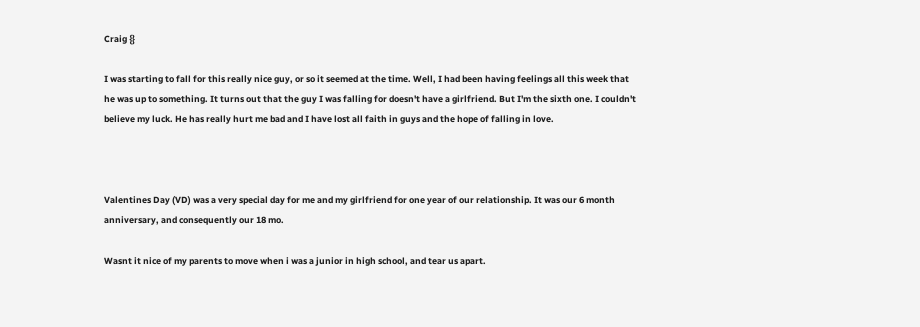Craig {}

I was starting to fall for this really nice guy, or so it seemed at the time. Well, I had been having feelings all this week that he was up to something. It turns out that the guy I was falling for doesn't have a girlfriend. But I'm the sixth one. I couldn't believe my luck. He has really hurt me bad and I have lost all faith in guys and the hope of falling in love.



Valentines Day (VD) was a very special day for me and my girlfriend for one year of our relationship. It was our 6 month anniversary, and consequently our 18 mo.

Wasnt it nice of my parents to move when i was a junior in high school, and tear us apart.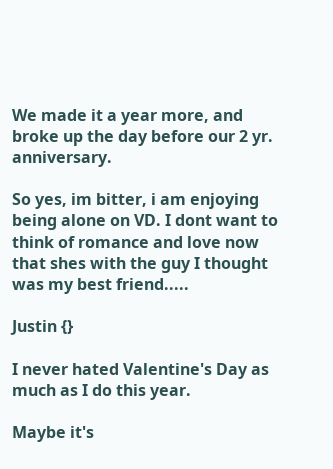We made it a year more, and broke up the day before our 2 yr. anniversary.

So yes, im bitter, i am enjoying being alone on VD. I dont want to think of romance and love now that shes with the guy I thought was my best friend.....

Justin {}

I never hated Valentine's Day as much as I do this year.

Maybe it's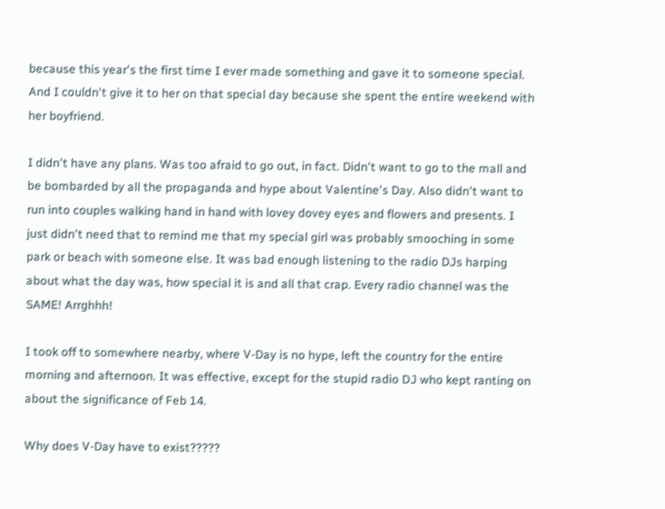because this year's the first time I ever made something and gave it to someone special. And I couldn't give it to her on that special day because she spent the entire weekend with her boyfriend.

I didn't have any plans. Was too afraid to go out, in fact. Didn't want to go to the mall and be bombarded by all the propaganda and hype about Valentine's Day. Also didn't want to run into couples walking hand in hand with lovey dovey eyes and flowers and presents. I just didn't need that to remind me that my special girl was probably smooching in some park or beach with someone else. It was bad enough listening to the radio DJs harping about what the day was, how special it is and all that crap. Every radio channel was the SAME! Arrghhh!

I took off to somewhere nearby, where V-Day is no hype, left the country for the entire morning and afternoon. It was effective, except for the stupid radio DJ who kept ranting on about the significance of Feb 14.

Why does V-Day have to exist?????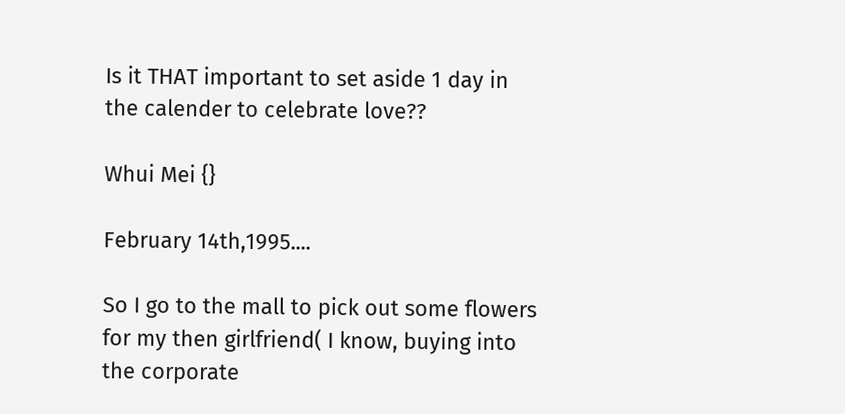Is it THAT important to set aside 1 day in the calender to celebrate love??

Whui Mei {}

February 14th,1995....

So I go to the mall to pick out some flowers for my then girlfriend( I know, buying into the corporate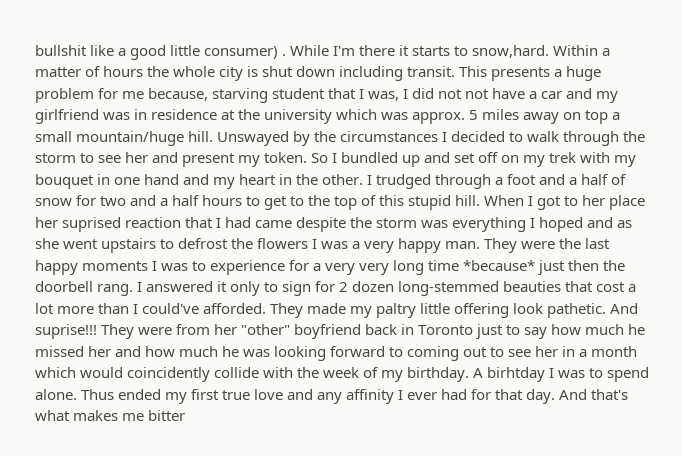bullshit like a good little consumer) . While I'm there it starts to snow,hard. Within a matter of hours the whole city is shut down including transit. This presents a huge problem for me because, starving student that I was, I did not not have a car and my girlfriend was in residence at the university which was approx. 5 miles away on top a small mountain/huge hill. Unswayed by the circumstances I decided to walk through the storm to see her and present my token. So I bundled up and set off on my trek with my bouquet in one hand and my heart in the other. I trudged through a foot and a half of snow for two and a half hours to get to the top of this stupid hill. When I got to her place her suprised reaction that I had came despite the storm was everything I hoped and as she went upstairs to defrost the flowers I was a very happy man. They were the last happy moments I was to experience for a very very long time *because* just then the doorbell rang. I answered it only to sign for 2 dozen long-stemmed beauties that cost a lot more than I could've afforded. They made my paltry little offering look pathetic. And suprise!!! They were from her "other" boyfriend back in Toronto just to say how much he missed her and how much he was looking forward to coming out to see her in a month which would coincidently collide with the week of my birthday. A birhtday I was to spend alone. Thus ended my first true love and any affinity I ever had for that day. And that's what makes me bitter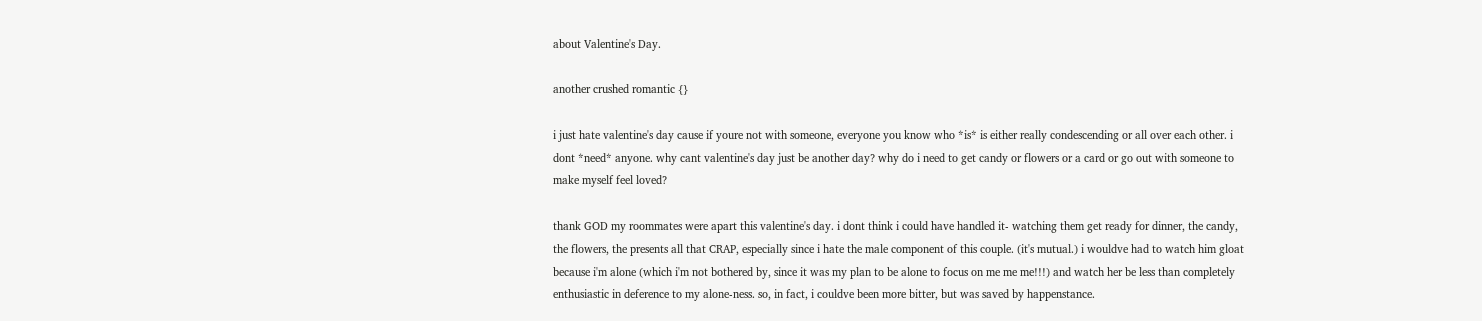about Valentine's Day.

another crushed romantic {}

i just hate valentine's day cause if youre not with someone, everyone you know who *is* is either really condescending or all over each other. i dont *need* anyone. why cant valentine's day just be another day? why do i need to get candy or flowers or a card or go out with someone to make myself feel loved?

thank GOD my roommates were apart this valentine's day. i dont think i could have handled it- watching them get ready for dinner, the candy, the flowers, the presents all that CRAP, especially since i hate the male component of this couple. (it's mutual.) i wouldve had to watch him gloat because i'm alone (which i'm not bothered by, since it was my plan to be alone to focus on me me me!!!) and watch her be less than completely enthusiastic in deference to my alone-ness. so, in fact, i couldve been more bitter, but was saved by happenstance.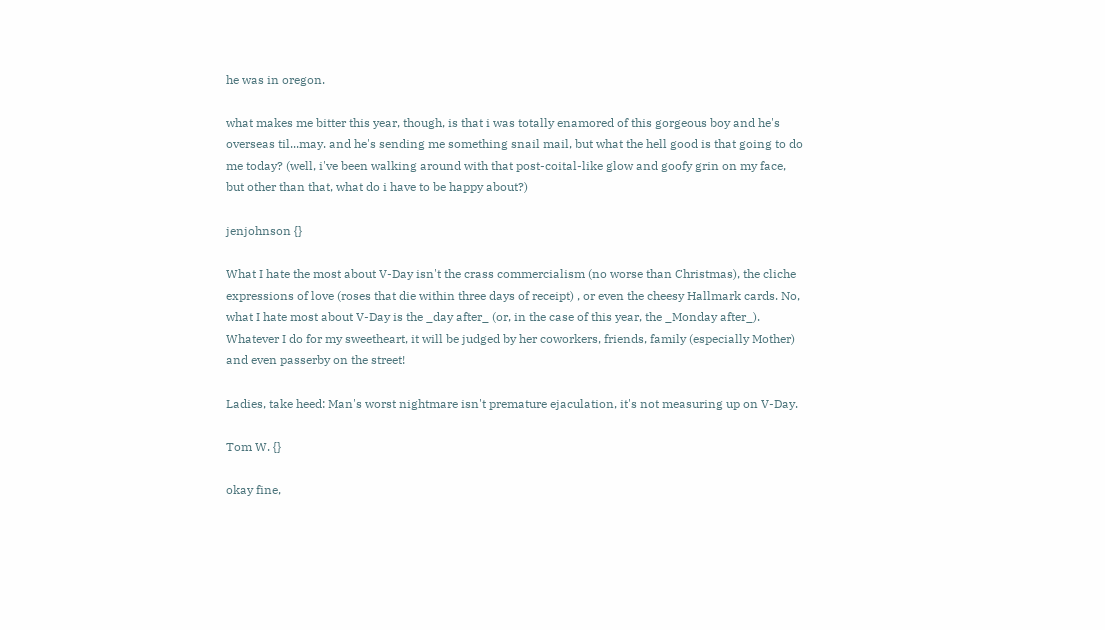he was in oregon.

what makes me bitter this year, though, is that i was totally enamored of this gorgeous boy and he's overseas til...may. and he's sending me something snail mail, but what the hell good is that going to do me today? (well, i've been walking around with that post-coital-like glow and goofy grin on my face, but other than that, what do i have to be happy about?)

jenjohnson {}

What I hate the most about V-Day isn't the crass commercialism (no worse than Christmas), the cliche expressions of love (roses that die within three days of receipt) , or even the cheesy Hallmark cards. No, what I hate most about V-Day is the _day after_ (or, in the case of this year, the _Monday after_). Whatever I do for my sweetheart, it will be judged by her coworkers, friends, family (especially Mother) and even passerby on the street!

Ladies, take heed: Man's worst nightmare isn't premature ejaculation, it's not measuring up on V-Day.

Tom W. {}

okay fine,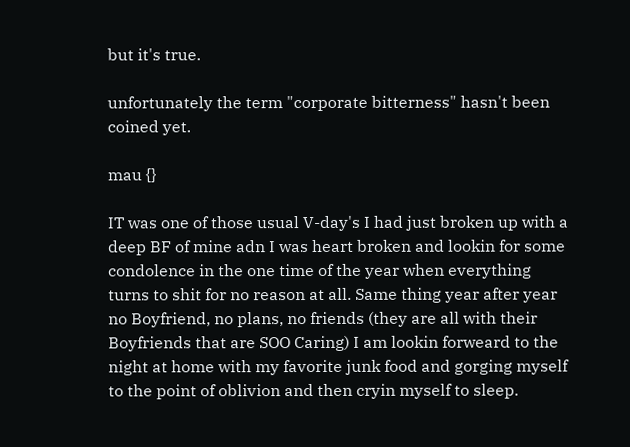but it's true.

unfortunately the term "corporate bitterness" hasn't been coined yet.

mau {}

IT was one of those usual V-day's I had just broken up with a deep BF of mine adn I was heart broken and lookin for some condolence in the one time of the year when everything turns to shit for no reason at all. Same thing year after year no Boyfriend, no plans, no friends (they are all with their Boyfriends that are SOO Caring) I am lookin forweard to the night at home with my favorite junk food and gorging myself to the point of oblivion and then cryin myself to sleep.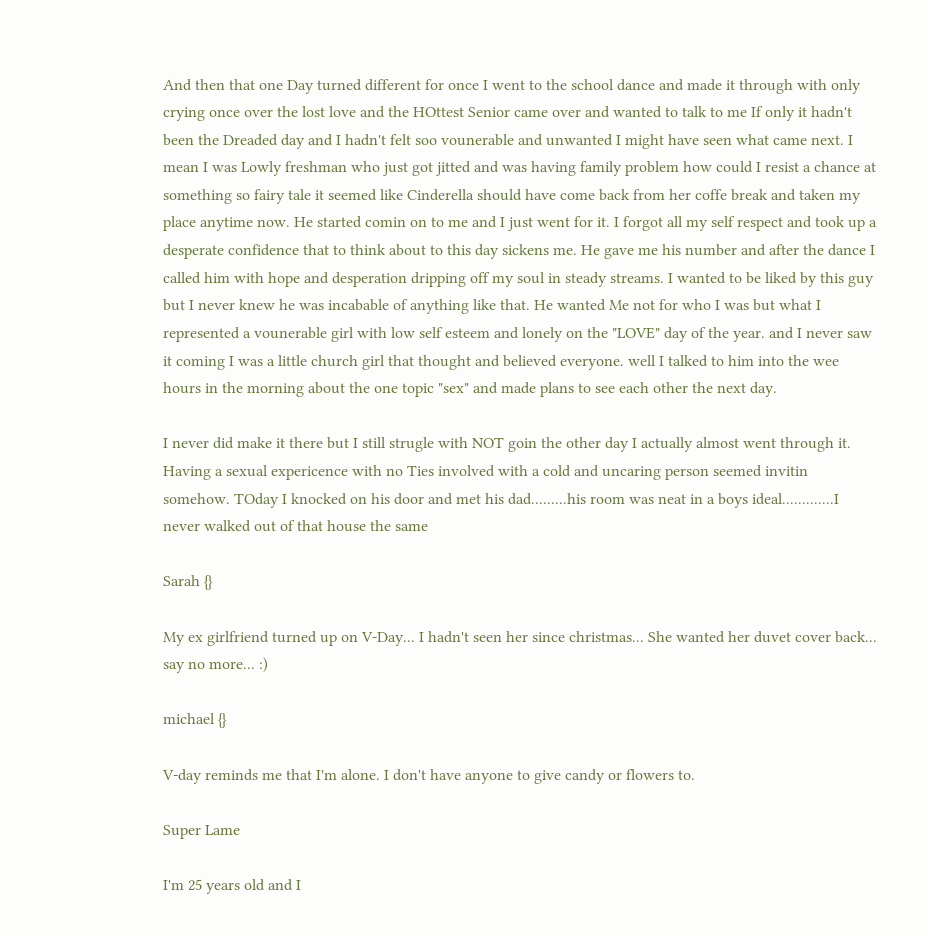And then that one Day turned different for once I went to the school dance and made it through with only crying once over the lost love and the HOttest Senior came over and wanted to talk to me If only it hadn't been the Dreaded day and I hadn't felt soo vounerable and unwanted I might have seen what came next. I mean I was Lowly freshman who just got jitted and was having family problem how could I resist a chance at something so fairy tale it seemed like Cinderella should have come back from her coffe break and taken my place anytime now. He started comin on to me and I just went for it. I forgot all my self respect and took up a desperate confidence that to think about to this day sickens me. He gave me his number and after the dance I called him with hope and desperation dripping off my soul in steady streams. I wanted to be liked by this guy but I never knew he was incabable of anything like that. He wanted Me not for who I was but what I represented a vounerable girl with low self esteem and lonely on the "LOVE" day of the year. and I never saw it coming I was a little church girl that thought and believed everyone. well I talked to him into the wee hours in the morning about the one topic "sex" and made plans to see each other the next day.

I never did make it there but I still strugle with NOT goin the other day I actually almost went through it. Having a sexual expericence with no Ties involved with a cold and uncaring person seemed invitin somehow. TOday I knocked on his door and met his dad.........his room was neat in a boys ideal.............I never walked out of that house the same

Sarah {}

My ex girlfriend turned up on V-Day... I hadn't seen her since christmas... She wanted her duvet cover back... say no more... :)

michael {}

V-day reminds me that I'm alone. I don't have anyone to give candy or flowers to.

Super Lame

I'm 25 years old and I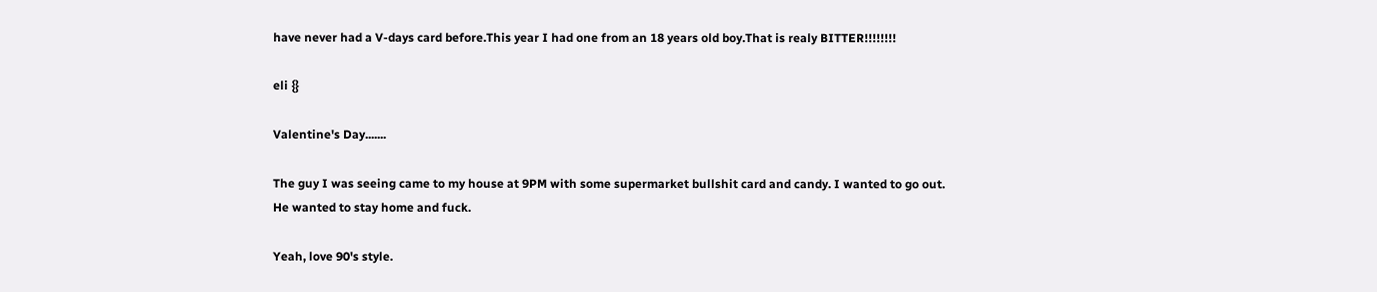have never had a V-days card before.This year I had one from an 18 years old boy.That is realy BITTER!!!!!!!!

eli {}

Valentine's Day.......

The guy I was seeing came to my house at 9PM with some supermarket bullshit card and candy. I wanted to go out. He wanted to stay home and fuck.

Yeah, love 90's style.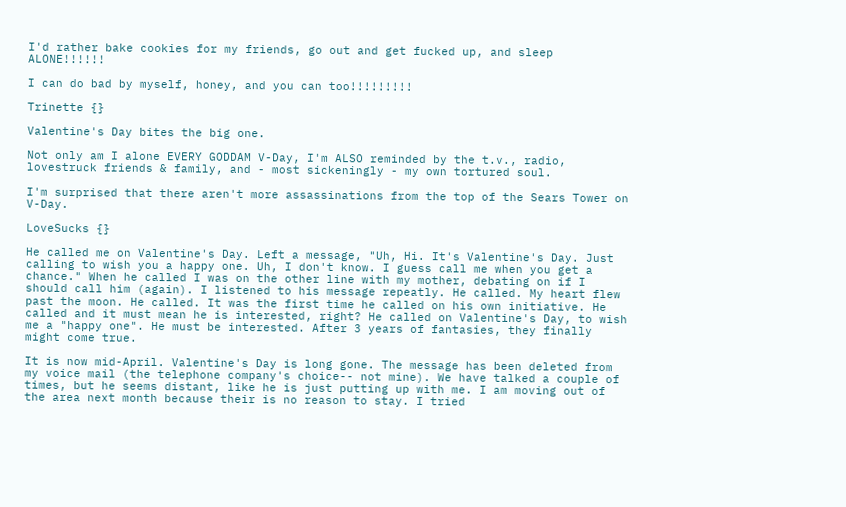I'd rather bake cookies for my friends, go out and get fucked up, and sleep ALONE!!!!!!

I can do bad by myself, honey, and you can too!!!!!!!!!

Trinette {}

Valentine's Day bites the big one.

Not only am I alone EVERY GODDAM V-Day, I'm ALSO reminded by the t.v., radio, lovestruck friends & family, and - most sickeningly - my own tortured soul.

I'm surprised that there aren't more assassinations from the top of the Sears Tower on V-Day.

LoveSucks {}

He called me on Valentine's Day. Left a message, "Uh, Hi. It's Valentine's Day. Just calling to wish you a happy one. Uh, I don't know. I guess call me when you get a chance." When he called I was on the other line with my mother, debating on if I should call him (again). I listened to his message repeatly. He called. My heart flew past the moon. He called. It was the first time he called on his own initiative. He called and it must mean he is interested, right? He called on Valentine's Day, to wish me a "happy one". He must be interested. After 3 years of fantasies, they finally might come true.

It is now mid-April. Valentine's Day is long gone. The message has been deleted from my voice mail (the telephone company's choice-- not mine). We have talked a couple of times, but he seems distant, like he is just putting up with me. I am moving out of the area next month because their is no reason to stay. I tried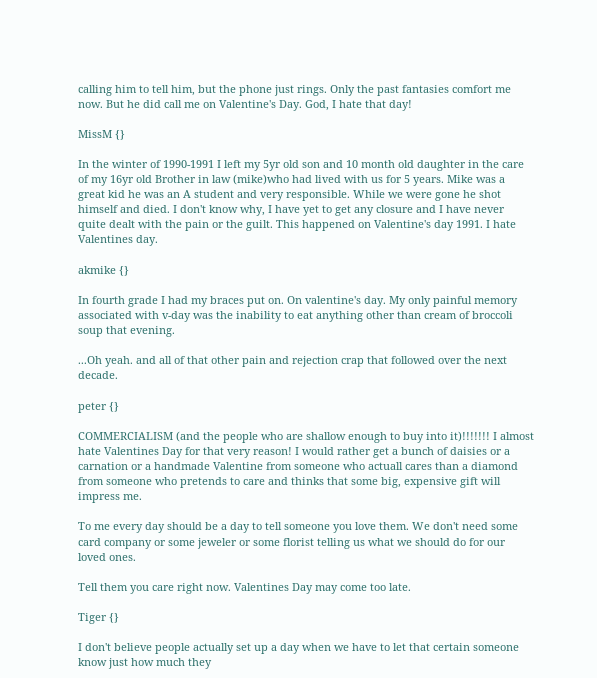calling him to tell him, but the phone just rings. Only the past fantasies comfort me now. But he did call me on Valentine's Day. God, I hate that day!

MissM {}

In the winter of 1990-1991 I left my 5yr old son and 10 month old daughter in the care of my 16yr old Brother in law (mike)who had lived with us for 5 years. Mike was a great kid he was an A student and very responsible. While we were gone he shot himself and died. I don't know why, I have yet to get any closure and I have never quite dealt with the pain or the guilt. This happened on Valentine's day 1991. I hate Valentines day.

akmike {}

In fourth grade I had my braces put on. On valentine's day. My only painful memory associated with v-day was the inability to eat anything other than cream of broccoli soup that evening.

...Oh yeah. and all of that other pain and rejection crap that followed over the next decade.

peter {}

COMMERCIALISM (and the people who are shallow enough to buy into it)!!!!!!! I almost hate Valentines Day for that very reason! I would rather get a bunch of daisies or a carnation or a handmade Valentine from someone who actuall cares than a diamond from someone who pretends to care and thinks that some big, expensive gift will impress me.

To me every day should be a day to tell someone you love them. We don't need some card company or some jeweler or some florist telling us what we should do for our loved ones.

Tell them you care right now. Valentines Day may come too late.

Tiger {}

I don't believe people actually set up a day when we have to let that certain someone know just how much they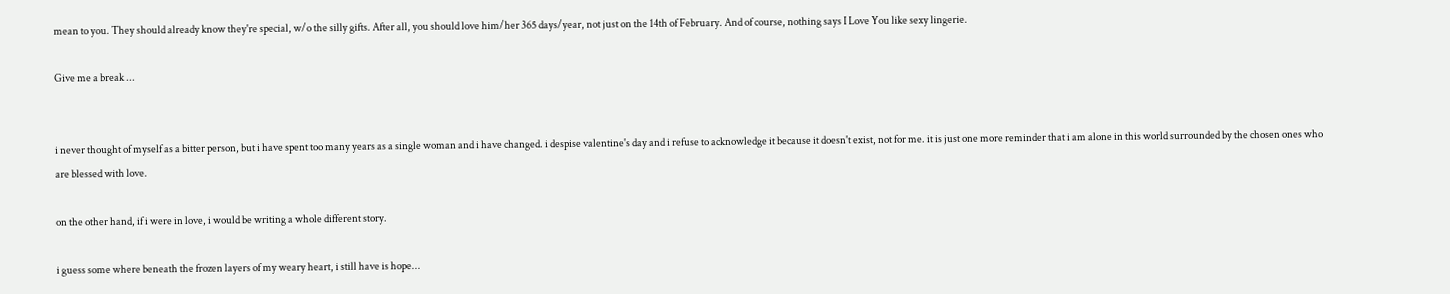mean to you. They should already know they're special, w/o the silly gifts. After all, you should love him/her 365 days/year, not just on the 14th of February. And of course, nothing says I Love You like sexy lingerie.

Give me a break ...


i never thought of myself as a bitter person, but i have spent too many years as a single woman and i have changed. i despise valentine's day and i refuse to acknowledge it because it doesn't exist, not for me. it is just one more reminder that i am alone in this world surrounded by the chosen ones who are blessed with love.

on the other hand, if i were in love, i would be writing a whole different story.

i guess some where beneath the frozen layers of my weary heart, i still have is hope...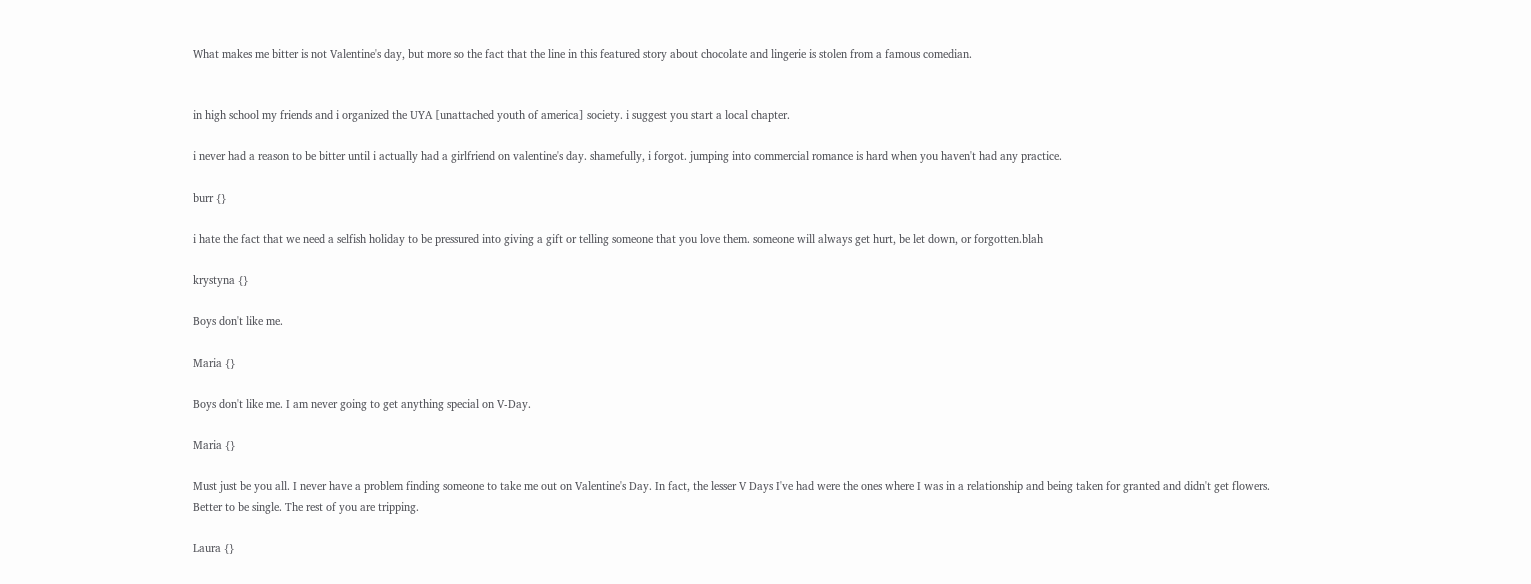What makes me bitter is not Valentine's day, but more so the fact that the line in this featured story about chocolate and lingerie is stolen from a famous comedian.


in high school my friends and i organized the UYA [unattached youth of america] society. i suggest you start a local chapter.

i never had a reason to be bitter until i actually had a girlfriend on valentine's day. shamefully, i forgot. jumping into commercial romance is hard when you haven't had any practice.

burr {}

i hate the fact that we need a selfish holiday to be pressured into giving a gift or telling someone that you love them. someone will always get hurt, be let down, or forgotten.blah

krystyna {}

Boys don't like me.

Maria {}

Boys don't like me. I am never going to get anything special on V-Day.

Maria {}

Must just be you all. I never have a problem finding someone to take me out on Valentine's Day. In fact, the lesser V Days I've had were the ones where I was in a relationship and being taken for granted and didn't get flowers. Better to be single. The rest of you are tripping.

Laura {}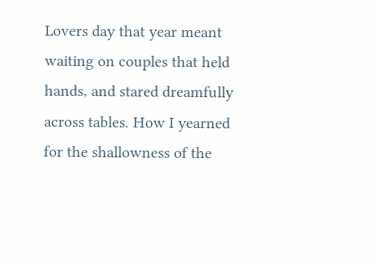Lovers day that year meant waiting on couples that held hands, and stared dreamfully across tables. How I yearned for the shallowness of the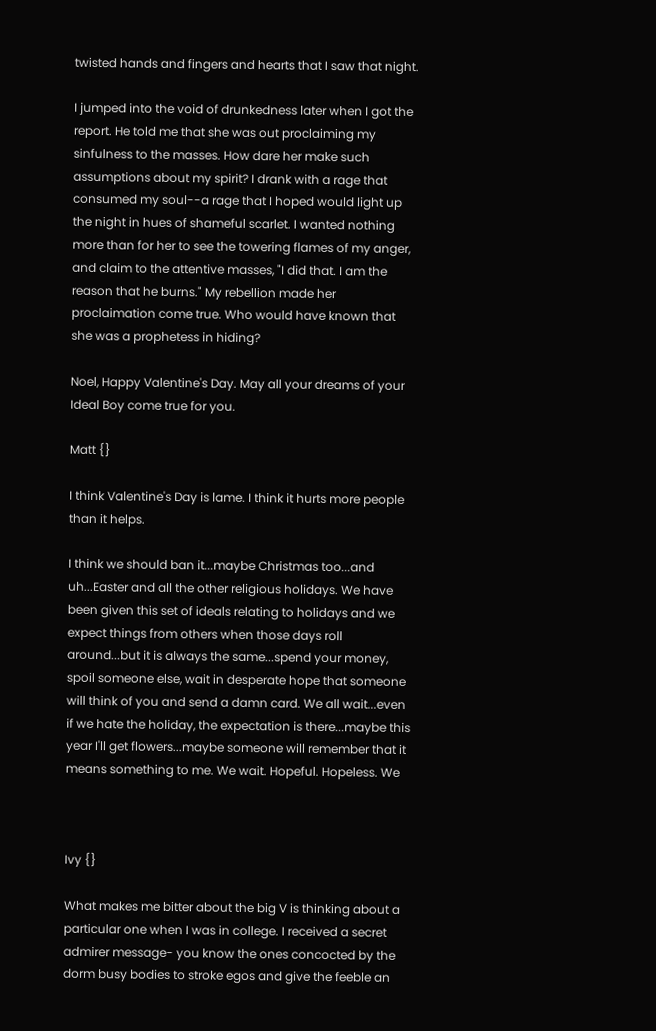twisted hands and fingers and hearts that I saw that night.

I jumped into the void of drunkedness later when I got the report. He told me that she was out proclaiming my sinfulness to the masses. How dare her make such assumptions about my spirit? I drank with a rage that consumed my soul--a rage that I hoped would light up the night in hues of shameful scarlet. I wanted nothing more than for her to see the towering flames of my anger, and claim to the attentive masses, "I did that. I am the reason that he burns." My rebellion made her proclaimation come true. Who would have known that she was a prophetess in hiding?

Noel, Happy Valentine's Day. May all your dreams of your Ideal Boy come true for you.

Matt {}

I think Valentine's Day is lame. I think it hurts more people than it helps.

I think we should ban it...maybe Christmas too...and uh...Easter and all the other religious holidays. We have been given this set of ideals relating to holidays and we expect things from others when those days roll around...but it is always the same...spend your money, spoil someone else, wait in desperate hope that someone will think of you and send a damn card. We all wait...even if we hate the holiday, the expectation is there...maybe this year I'll get flowers...maybe someone will remember that it means something to me. We wait. Hopeful. Hopeless. We



Ivy {}

What makes me bitter about the big V is thinking about a particular one when I was in college. I received a secret admirer message- you know the ones concocted by the dorm busy bodies to stroke egos and give the feeble an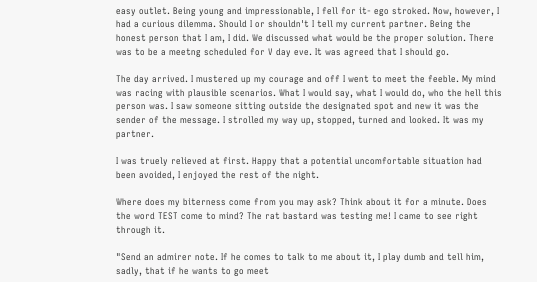easy outlet. Being young and impressionable, I fell for it- ego stroked. Now, however, I had a curious dilemma. Should I or shouldn't I tell my current partner. Being the honest person that I am, I did. We discussed what would be the proper solution. There was to be a meetng scheduled for V day eve. It was agreed that I should go.

The day arrived. I mustered up my courage and off I went to meet the feeble. My mind was racing with plausible scenarios. What I would say, what I would do, who the hell this person was. I saw someone sitting outside the designated spot and new it was the sender of the message. I strolled my way up, stopped, turned and looked. It was my partner.

I was truely relieved at first. Happy that a potential uncomfortable situation had been avoided, I enjoyed the rest of the night.

Where does my biterness come from you may ask? Think about it for a minute. Does the word TEST come to mind? The rat bastard was testing me! I came to see right through it.

"Send an admirer note. If he comes to talk to me about it, I play dumb and tell him, sadly, that if he wants to go meet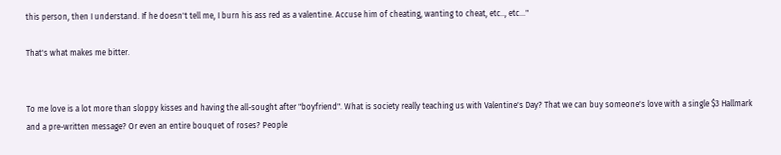this person, then I understand. If he doesn't tell me, I burn his ass red as a valentine. Accuse him of cheating, wanting to cheat, etc.., etc..."

That's what makes me bitter.


To me love is a lot more than sloppy kisses and having the all-sought after "boyfriend". What is society really teaching us with Valentine's Day? That we can buy someone's love with a single $3 Hallmark and a pre-written message? Or even an entire bouquet of roses? People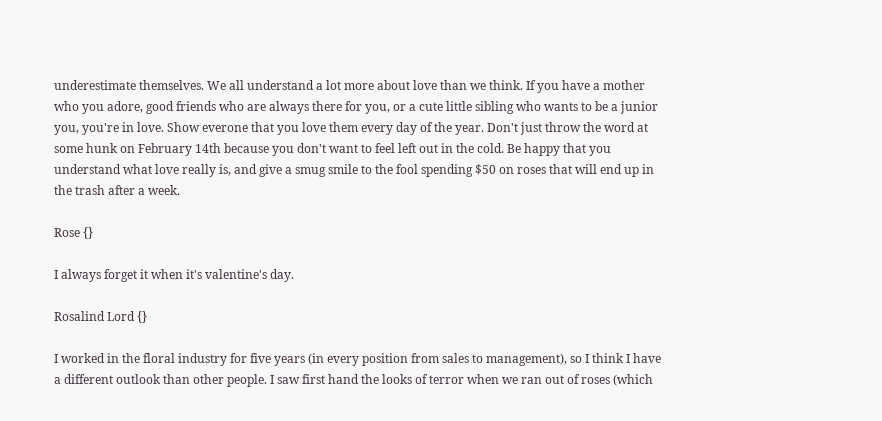underestimate themselves. We all understand a lot more about love than we think. If you have a mother who you adore, good friends who are always there for you, or a cute little sibling who wants to be a junior you, you're in love. Show everone that you love them every day of the year. Don't just throw the word at some hunk on February 14th because you don't want to feel left out in the cold. Be happy that you understand what love really is, and give a smug smile to the fool spending $50 on roses that will end up in the trash after a week.

Rose {}

I always forget it when it's valentine's day.

Rosalind Lord {}

I worked in the floral industry for five years (in every position from sales to management), so I think I have a different outlook than other people. I saw first hand the looks of terror when we ran out of roses (which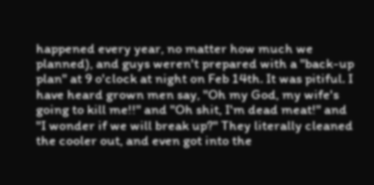happened every year, no matter how much we planned), and guys weren't prepared with a "back-up plan" at 9 o'clock at night on Feb 14th. It was pitiful. I have heard grown men say, "Oh my God, my wife's going to kill me!!" and "Oh shit, I'm dead meat!" and "I wonder if we will break up?" They literally cleaned the cooler out, and even got into the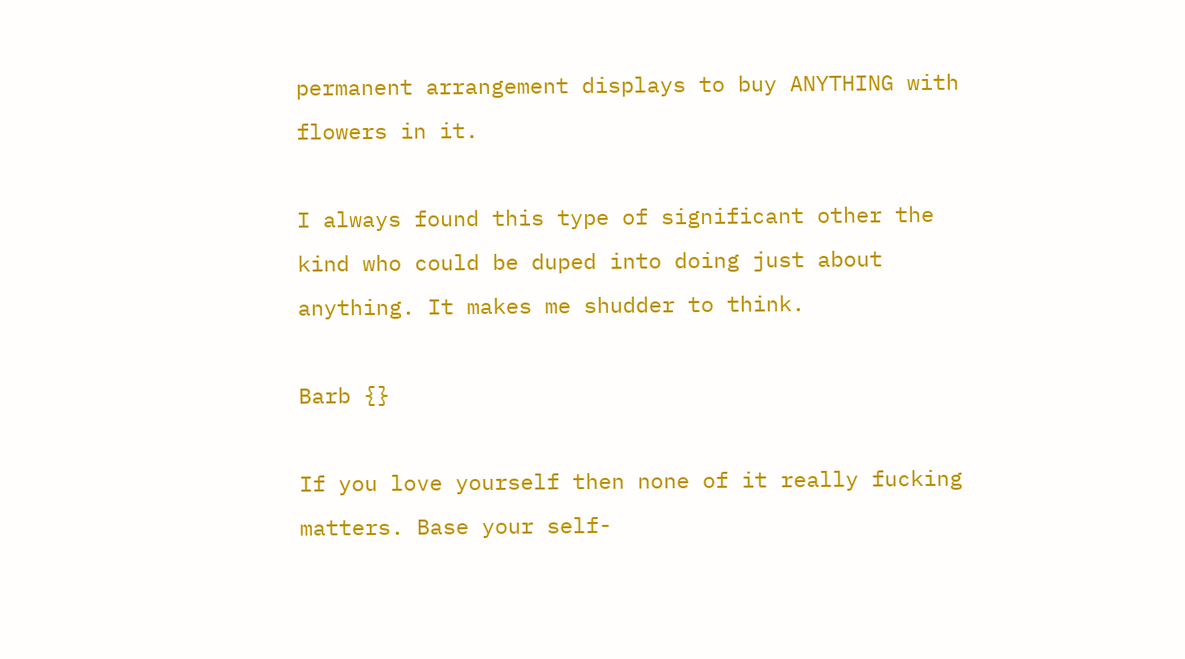permanent arrangement displays to buy ANYTHING with flowers in it.

I always found this type of significant other the kind who could be duped into doing just about anything. It makes me shudder to think.

Barb {}

If you love yourself then none of it really fucking matters. Base your self-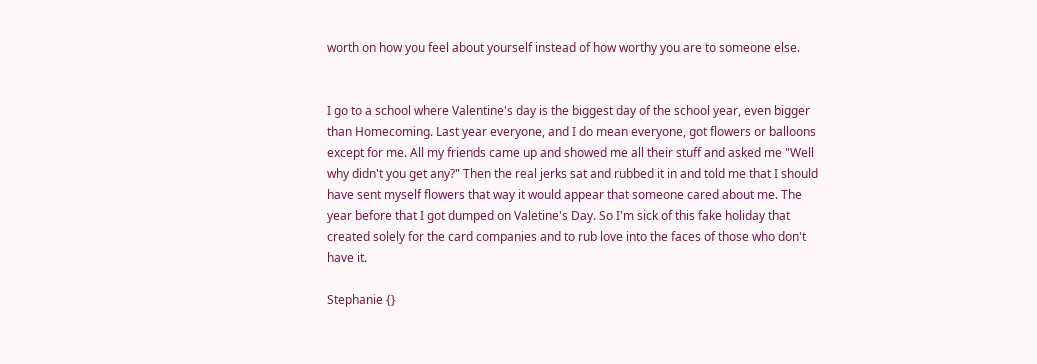worth on how you feel about yourself instead of how worthy you are to someone else.


I go to a school where Valentine's day is the biggest day of the school year, even bigger than Homecoming. Last year everyone, and I do mean everyone, got flowers or balloons except for me. All my friends came up and showed me all their stuff and asked me "Well why didn't you get any?" Then the real jerks sat and rubbed it in and told me that I should have sent myself flowers that way it would appear that someone cared about me. The year before that I got dumped on Valetine's Day. So I'm sick of this fake holiday that created solely for the card companies and to rub love into the faces of those who don't have it.

Stephanie {}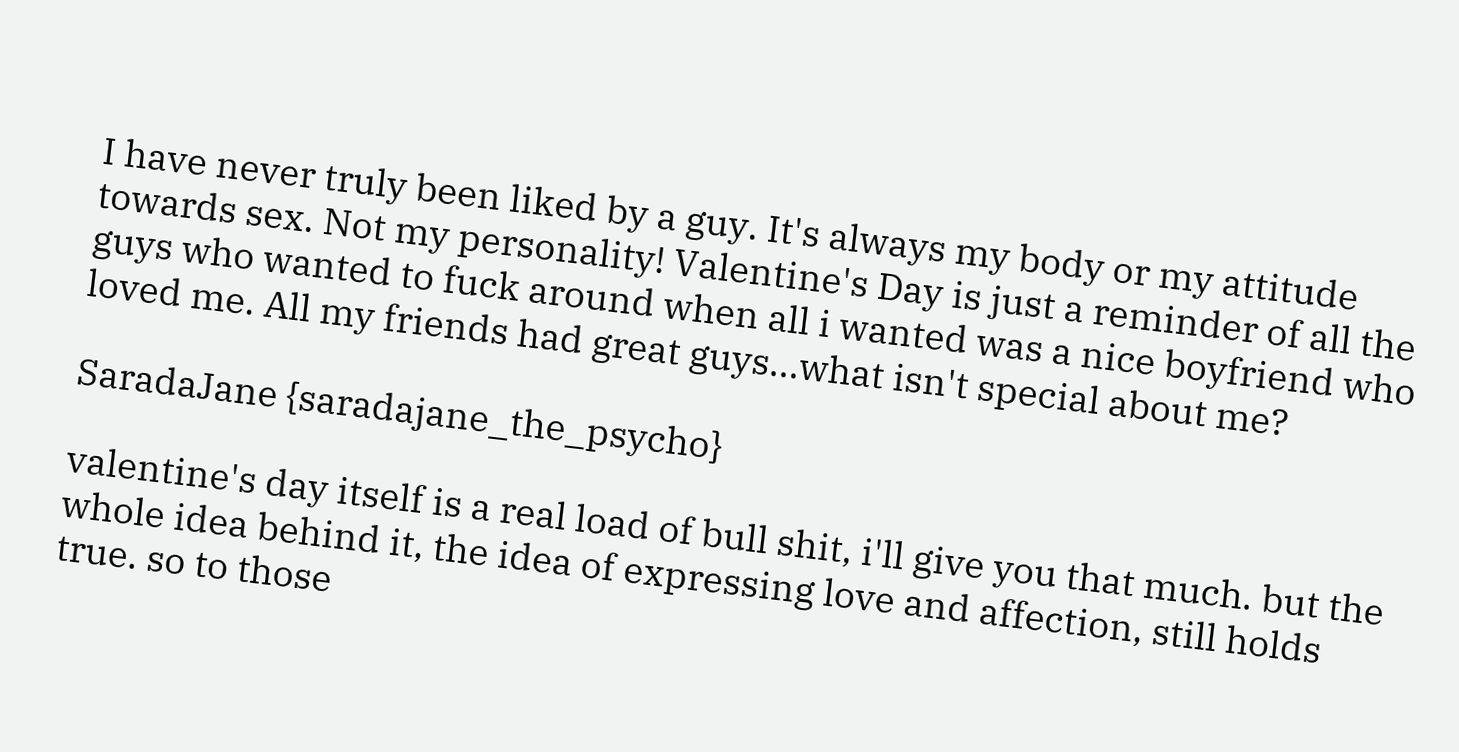I have never truly been liked by a guy. It's always my body or my attitude towards sex. Not my personality! Valentine's Day is just a reminder of all the guys who wanted to fuck around when all i wanted was a nice boyfriend who loved me. All my friends had great guys...what isn't special about me?

SaradaJane {saradajane_the_psycho}

valentine's day itself is a real load of bull shit, i'll give you that much. but the whole idea behind it, the idea of expressing love and affection, still holds true. so to those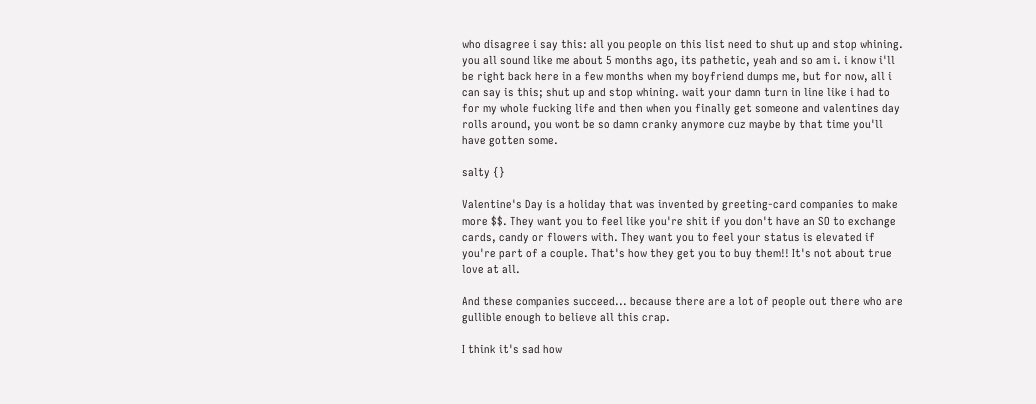who disagree i say this: all you people on this list need to shut up and stop whining. you all sound like me about 5 months ago, its pathetic, yeah and so am i. i know i'll be right back here in a few months when my boyfriend dumps me, but for now, all i can say is this; shut up and stop whining. wait your damn turn in line like i had to for my whole fucking life and then when you finally get someone and valentines day rolls around, you wont be so damn cranky anymore cuz maybe by that time you'll have gotten some.

salty {}

Valentine's Day is a holiday that was invented by greeting-card companies to make more $$. They want you to feel like you're shit if you don't have an SO to exchange cards, candy or flowers with. They want you to feel your status is elevated if you're part of a couple. That's how they get you to buy them!! It's not about true love at all.

And these companies succeed... because there are a lot of people out there who are gullible enough to believe all this crap.

I think it's sad how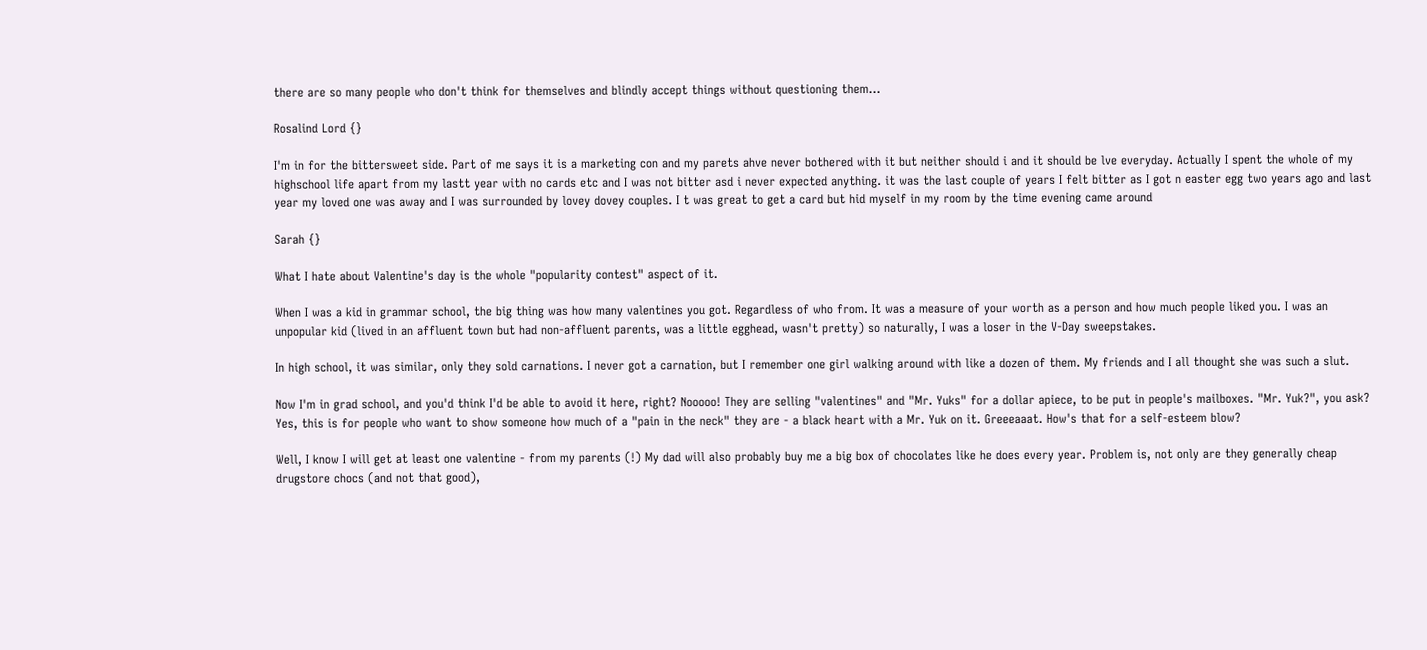there are so many people who don't think for themselves and blindly accept things without questioning them...

Rosalind Lord {}

I'm in for the bittersweet side. Part of me says it is a marketing con and my parets ahve never bothered with it but neither should i and it should be lve everyday. Actually I spent the whole of my highschool life apart from my lastt year with no cards etc and I was not bitter asd i never expected anything. it was the last couple of years I felt bitter as I got n easter egg two years ago and last year my loved one was away and I was surrounded by lovey dovey couples. I t was great to get a card but hid myself in my room by the time evening came around

Sarah {}

What I hate about Valentine's day is the whole "popularity contest" aspect of it.

When I was a kid in grammar school, the big thing was how many valentines you got. Regardless of who from. It was a measure of your worth as a person and how much people liked you. I was an unpopular kid (lived in an affluent town but had non-affluent parents, was a little egghead, wasn't pretty) so naturally, I was a loser in the V-Day sweepstakes.

In high school, it was similar, only they sold carnations. I never got a carnation, but I remember one girl walking around with like a dozen of them. My friends and I all thought she was such a slut.

Now I'm in grad school, and you'd think I'd be able to avoid it here, right? Nooooo! They are selling "valentines" and "Mr. Yuks" for a dollar apiece, to be put in people's mailboxes. "Mr. Yuk?", you ask? Yes, this is for people who want to show someone how much of a "pain in the neck" they are - a black heart with a Mr. Yuk on it. Greeeaaat. How's that for a self-esteem blow?

Well, I know I will get at least one valentine - from my parents (!) My dad will also probably buy me a big box of chocolates like he does every year. Problem is, not only are they generally cheap drugstore chocs (and not that good),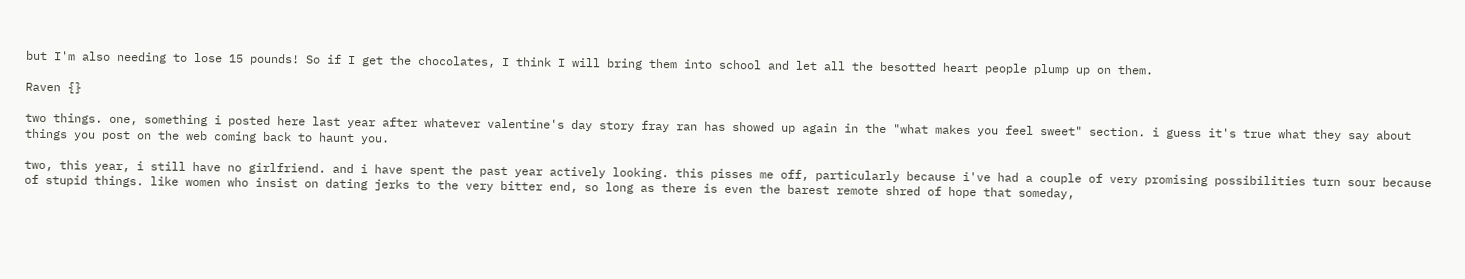but I'm also needing to lose 15 pounds! So if I get the chocolates, I think I will bring them into school and let all the besotted heart people plump up on them.

Raven {}

two things. one, something i posted here last year after whatever valentine's day story fray ran has showed up again in the "what makes you feel sweet" section. i guess it's true what they say about things you post on the web coming back to haunt you.

two, this year, i still have no girlfriend. and i have spent the past year actively looking. this pisses me off, particularly because i've had a couple of very promising possibilities turn sour because of stupid things. like women who insist on dating jerks to the very bitter end, so long as there is even the barest remote shred of hope that someday,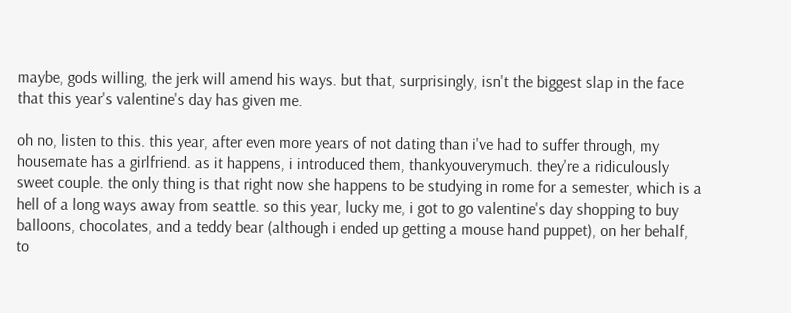maybe, gods willing, the jerk will amend his ways. but that, surprisingly, isn't the biggest slap in the face that this year's valentine's day has given me.

oh no, listen to this. this year, after even more years of not dating than i've had to suffer through, my housemate has a girlfriend. as it happens, i introduced them, thankyouverymuch. they're a ridiculously sweet couple. the only thing is that right now she happens to be studying in rome for a semester, which is a hell of a long ways away from seattle. so this year, lucky me, i got to go valentine's day shopping to buy balloons, chocolates, and a teddy bear (although i ended up getting a mouse hand puppet), on her behalf, to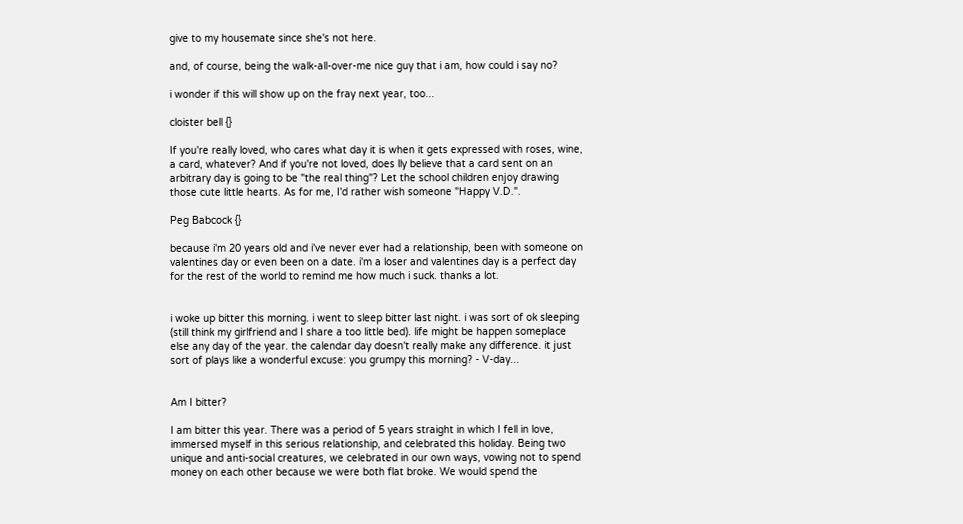give to my housemate since she's not here.

and, of course, being the walk-all-over-me nice guy that i am, how could i say no?

i wonder if this will show up on the fray next year, too...

cloister bell {}

If you're really loved, who cares what day it is when it gets expressed with roses, wine, a card, whatever? And if you're not loved, does lly believe that a card sent on an arbitrary day is going to be "the real thing"? Let the school children enjoy drawing those cute little hearts. As for me, I'd rather wish someone "Happy V.D.".

Peg Babcock {}

because i'm 20 years old and i've never ever had a relationship, been with someone on valentines day or even been on a date. i'm a loser and valentines day is a perfect day for the rest of the world to remind me how much i suck. thanks a lot.


i woke up bitter this morning. i went to sleep bitter last night. i was sort of ok sleeping (still think my girlfriend and I share a too little bed). life might be happen someplace else any day of the year. the calendar day doesn't really make any difference. it just sort of plays like a wonderful excuse: you grumpy this morning? - V-day...


Am I bitter?

I am bitter this year. There was a period of 5 years straight in which I fell in love, immersed myself in this serious relationship, and celebrated this holiday. Being two unique and anti-social creatures, we celebrated in our own ways, vowing not to spend money on each other because we were both flat broke. We would spend the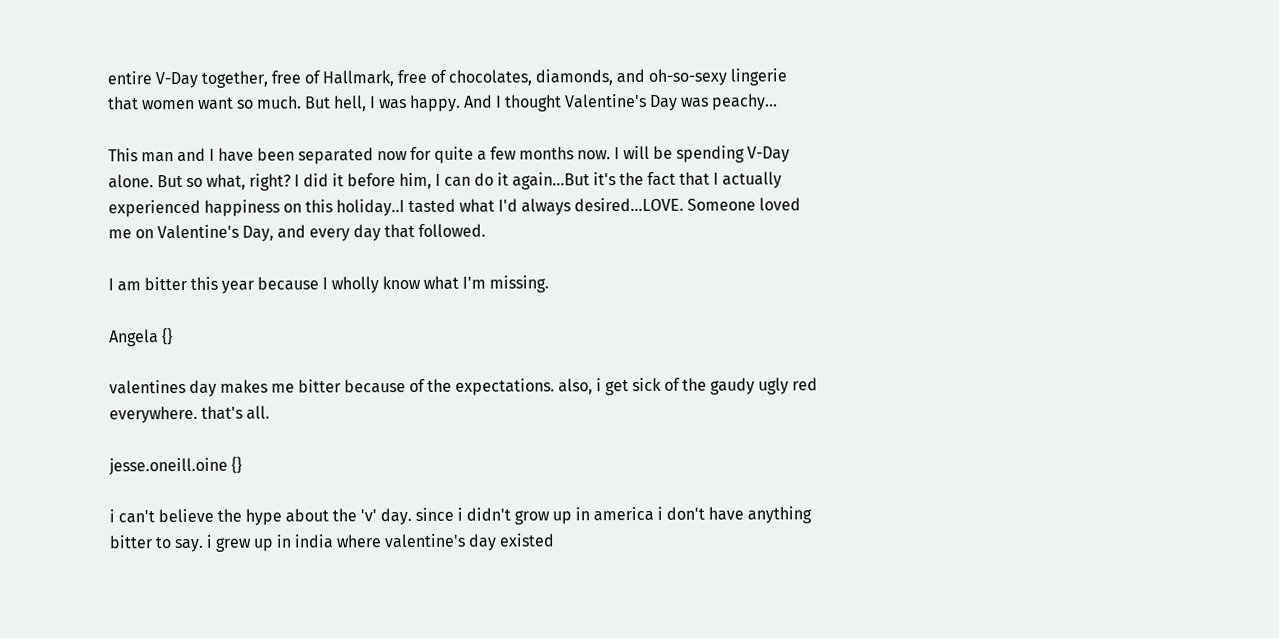entire V-Day together, free of Hallmark, free of chocolates, diamonds, and oh-so-sexy lingerie that women want so much. But hell, I was happy. And I thought Valentine's Day was peachy...

This man and I have been separated now for quite a few months now. I will be spending V-Day alone. But so what, right? I did it before him, I can do it again...But it's the fact that I actually experienced happiness on this holiday..I tasted what I'd always desired...LOVE. Someone loved me on Valentine's Day, and every day that followed.

I am bitter this year because I wholly know what I'm missing.

Angela {}

valentines day makes me bitter because of the expectations. also, i get sick of the gaudy ugly red everywhere. that's all.

jesse.oneill.oine {}

i can't believe the hype about the 'v' day. since i didn't grow up in america i don't have anything bitter to say. i grew up in india where valentine's day existed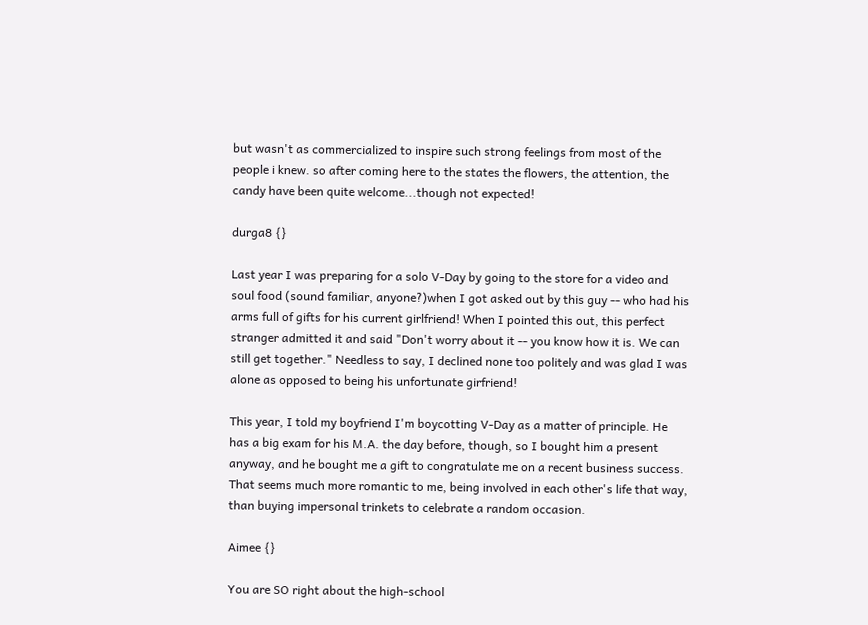but wasn't as commercialized to inspire such strong feelings from most of the people i knew. so after coming here to the states the flowers, the attention, the candy have been quite welcome...though not expected!

durga8 {}

Last year I was preparing for a solo V-Day by going to the store for a video and soul food (sound familiar, anyone?)when I got asked out by this guy -- who had his arms full of gifts for his current girlfriend! When I pointed this out, this perfect stranger admitted it and said "Don't worry about it -- you know how it is. We can still get together." Needless to say, I declined none too politely and was glad I was alone as opposed to being his unfortunate girfriend!

This year, I told my boyfriend I'm boycotting V-Day as a matter of principle. He has a big exam for his M.A. the day before, though, so I bought him a present anyway, and he bought me a gift to congratulate me on a recent business success. That seems much more romantic to me, being involved in each other's life that way, than buying impersonal trinkets to celebrate a random occasion.

Aimee {}

You are SO right about the high-school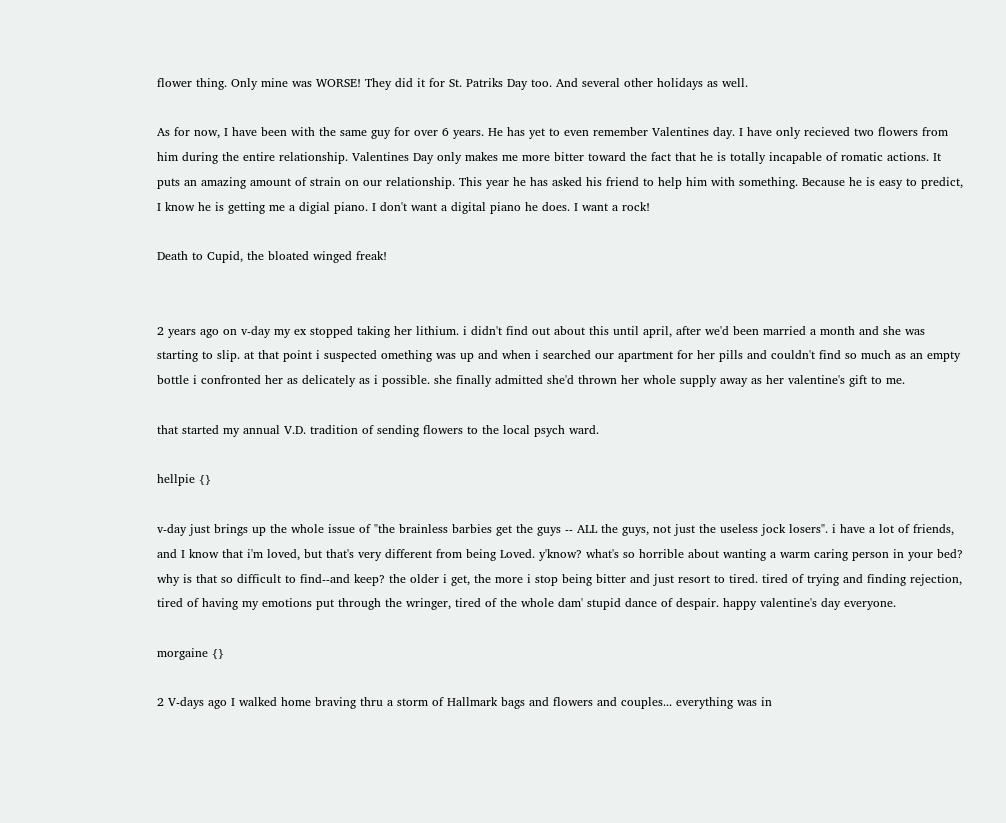flower thing. Only mine was WORSE! They did it for St. Patriks Day too. And several other holidays as well.

As for now, I have been with the same guy for over 6 years. He has yet to even remember Valentines day. I have only recieved two flowers from him during the entire relationship. Valentines Day only makes me more bitter toward the fact that he is totally incapable of romatic actions. It puts an amazing amount of strain on our relationship. This year he has asked his friend to help him with something. Because he is easy to predict, I know he is getting me a digial piano. I don't want a digital piano he does. I want a rock!

Death to Cupid, the bloated winged freak!


2 years ago on v-day my ex stopped taking her lithium. i didn't find out about this until april, after we'd been married a month and she was starting to slip. at that point i suspected omething was up and when i searched our apartment for her pills and couldn't find so much as an empty bottle i confronted her as delicately as i possible. she finally admitted she'd thrown her whole supply away as her valentine's gift to me.

that started my annual V.D. tradition of sending flowers to the local psych ward.

hellpie {}

v-day just brings up the whole issue of "the brainless barbies get the guys -- ALL the guys, not just the useless jock losers". i have a lot of friends, and I know that i'm loved, but that's very different from being Loved. y'know? what's so horrible about wanting a warm caring person in your bed? why is that so difficult to find--and keep? the older i get, the more i stop being bitter and just resort to tired. tired of trying and finding rejection, tired of having my emotions put through the wringer, tired of the whole dam' stupid dance of despair. happy valentine's day everyone.

morgaine {}

2 V-days ago I walked home braving thru a storm of Hallmark bags and flowers and couples... everything was in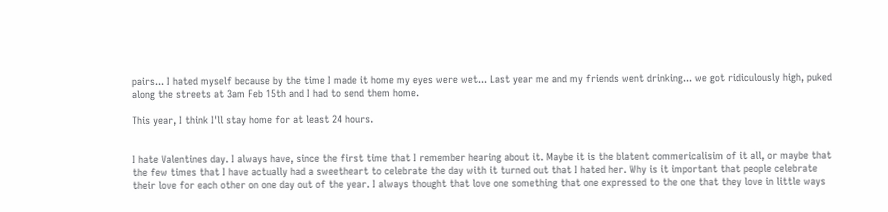pairs... I hated myself because by the time I made it home my eyes were wet... Last year me and my friends went drinking... we got ridiculously high, puked along the streets at 3am Feb 15th and I had to send them home.

This year, I think I'll stay home for at least 24 hours.


I hate Valentines day. I always have, since the first time that I remember hearing about it. Maybe it is the blatent commericalisim of it all, or maybe that the few times that I have actually had a sweetheart to celebrate the day with it turned out that I hated her. Why is it important that people celebrate their love for each other on one day out of the year. I always thought that love one something that one expressed to the one that they love in little ways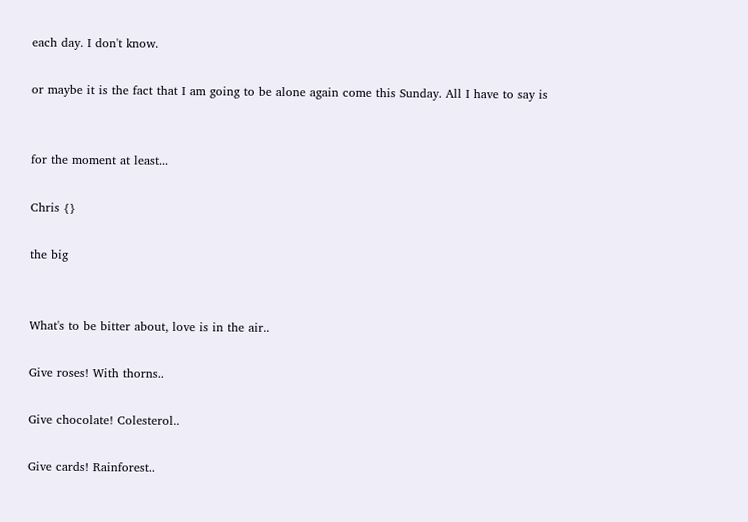each day. I don't know.

or maybe it is the fact that I am going to be alone again come this Sunday. All I have to say is


for the moment at least...

Chris {}

the big


What's to be bitter about, love is in the air..

Give roses! With thorns..

Give chocolate! Colesterol..

Give cards! Rainforest..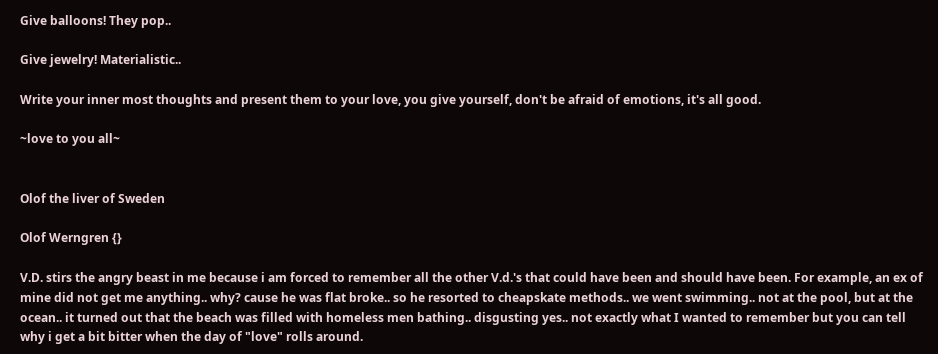Give balloons! They pop..

Give jewelry! Materialistic..

Write your inner most thoughts and present them to your love, you give yourself, don't be afraid of emotions, it's all good.

~love to you all~


Olof the liver of Sweden

Olof Werngren {}

V.D. stirs the angry beast in me because i am forced to remember all the other V.d.'s that could have been and should have been. For example, an ex of mine did not get me anything.. why? cause he was flat broke.. so he resorted to cheapskate methods.. we went swimming.. not at the pool, but at the ocean.. it turned out that the beach was filled with homeless men bathing.. disgusting yes.. not exactly what I wanted to remember but you can tell why i get a bit bitter when the day of "love" rolls around.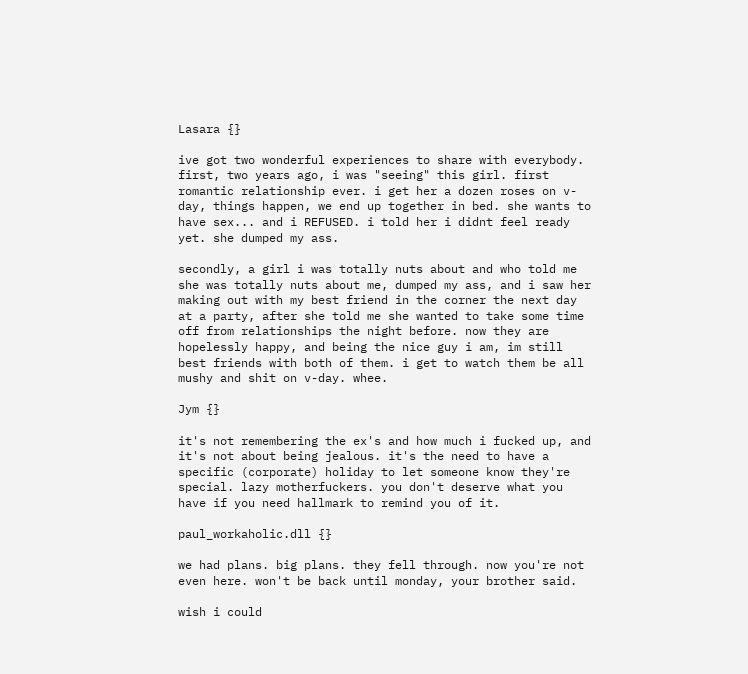Lasara {}

ive got two wonderful experiences to share with everybody. first, two years ago, i was "seeing" this girl. first romantic relationship ever. i get her a dozen roses on v-day, things happen, we end up together in bed. she wants to have sex... and i REFUSED. i told her i didnt feel ready yet. she dumped my ass.

secondly, a girl i was totally nuts about and who told me she was totally nuts about me, dumped my ass, and i saw her making out with my best friend in the corner the next day at a party, after she told me she wanted to take some time off from relationships the night before. now they are hopelessly happy, and being the nice guy i am, im still best friends with both of them. i get to watch them be all mushy and shit on v-day. whee.

Jym {}

it's not remembering the ex's and how much i fucked up, and it's not about being jealous. it's the need to have a specific (corporate) holiday to let someone know they're special. lazy motherfuckers. you don't deserve what you have if you need hallmark to remind you of it.

paul_workaholic.dll {}

we had plans. big plans. they fell through. now you're not even here. won't be back until monday, your brother said.

wish i could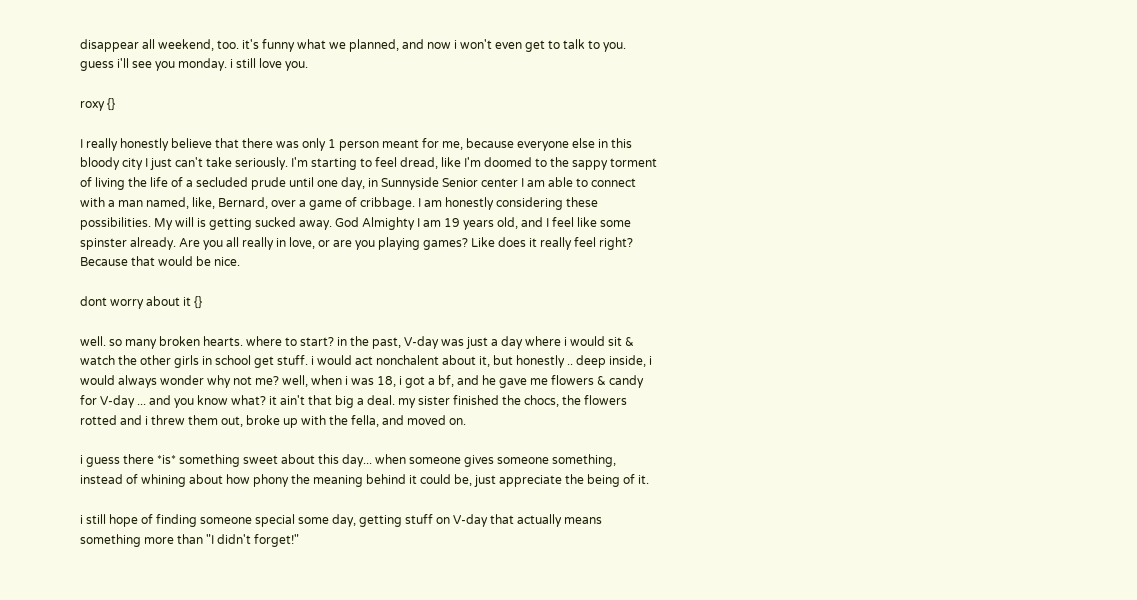disappear all weekend, too. it's funny what we planned, and now i won't even get to talk to you. guess i'll see you monday. i still love you.

roxy {}

I really honestly believe that there was only 1 person meant for me, because everyone else in this bloody city I just can't take seriously. I'm starting to feel dread, like I'm doomed to the sappy torment of living the life of a secluded prude until one day, in Sunnyside Senior center I am able to connect with a man named, like, Bernard, over a game of cribbage. I am honestly considering these possibilities. My will is getting sucked away. God Almighty I am 19 years old, and I feel like some spinster already. Are you all really in love, or are you playing games? Like does it really feel right? Because that would be nice.

dont worry about it {}

well. so many broken hearts. where to start? in the past, V-day was just a day where i would sit & watch the other girls in school get stuff. i would act nonchalent about it, but honestly .. deep inside, i would always wonder why not me? well, when i was 18, i got a bf, and he gave me flowers & candy for V-day ... and you know what? it ain't that big a deal. my sister finished the chocs, the flowers rotted and i threw them out, broke up with the fella, and moved on.

i guess there *is* something sweet about this day... when someone gives someone something, instead of whining about how phony the meaning behind it could be, just appreciate the being of it.

i still hope of finding someone special some day, getting stuff on V-day that actually means something more than "I didn't forget!"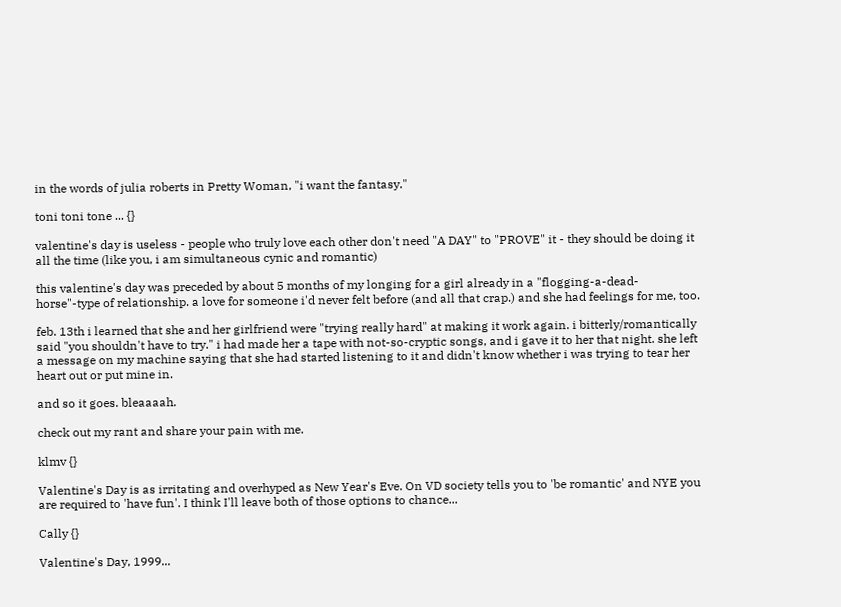in the words of julia roberts in Pretty Woman, "i want the fantasy."

toni toni tone ... {}

valentine's day is useless - people who truly love each other don't need "A DAY" to "PROVE" it - they should be doing it all the time (like you, i am simultaneous cynic and romantic)

this valentine's day was preceded by about 5 months of my longing for a girl already in a "flogging-a-dead-horse"-type of relationship. a love for someone i'd never felt before (and all that crap.) and she had feelings for me, too.

feb. 13th i learned that she and her girlfriend were "trying really hard" at making it work again. i bitterly/romantically said "you shouldn't have to try." i had made her a tape with not-so-cryptic songs, and i gave it to her that night. she left a message on my machine saying that she had started listening to it and didn't know whether i was trying to tear her heart out or put mine in.

and so it goes. bleaaaah.

check out my rant and share your pain with me.

klmv {}

Valentine's Day is as irritating and overhyped as New Year's Eve. On VD society tells you to 'be romantic' and NYE you are required to 'have fun'. I think I'll leave both of those options to chance...

Cally {}

Valentine's Day, 1999...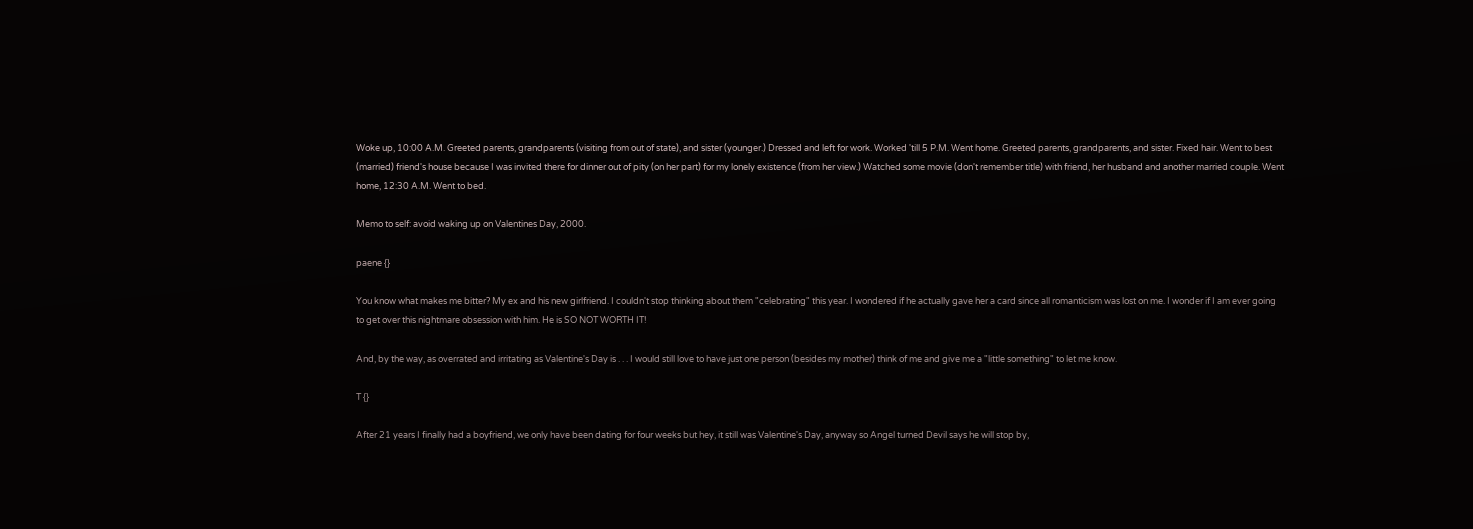Woke up, 10:00 A.M. Greeted parents, grandparents (visiting from out of state), and sister (younger.) Dressed and left for work. Worked 'till 5 P.M. Went home. Greeted parents, grandparents, and sister. Fixed hair. Went to best (married) friend's house because I was invited there for dinner out of pity (on her part) for my lonely existence (from her view.) Watched some movie (don't remember title) with friend, her husband and another married couple. Went home, 12:30 A.M. Went to bed.

Memo to self: avoid waking up on Valentines Day, 2000.

paene {}

You know what makes me bitter? My ex and his new girlfriend. I couldn't stop thinking about them "celebrating" this year. I wondered if he actually gave her a card since all romanticism was lost on me. I wonder if I am ever going to get over this nightmare obsession with him. He is SO NOT WORTH IT!

And, by the way, as overrated and irritating as Valentine's Day is . . . I would still love to have just one person (besides my mother) think of me and give me a "little something" to let me know.

T {}

After 21 years I finally had a boyfriend, we only have been dating for four weeks but hey, it still was Valentine's Day, anyway so Angel turned Devil says he will stop by,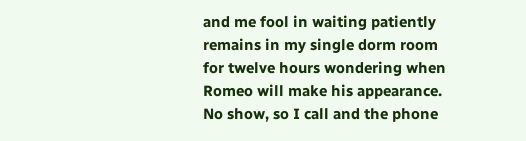and me fool in waiting patiently remains in my single dorm room for twelve hours wondering when Romeo will make his appearance. No show, so I call and the phone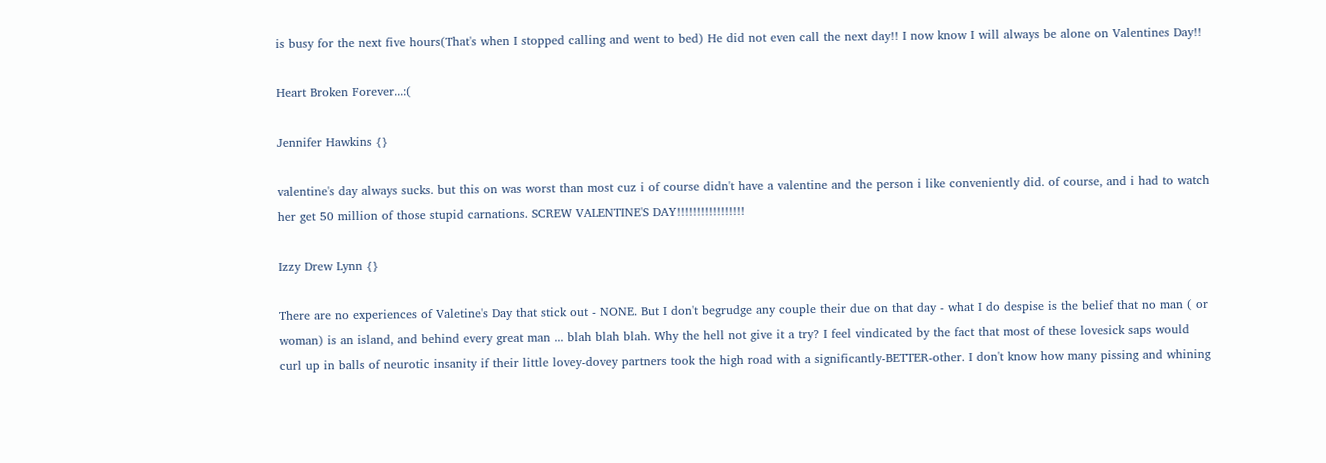is busy for the next five hours(That's when I stopped calling and went to bed) He did not even call the next day!! I now know I will always be alone on Valentines Day!!

Heart Broken Forever...:(

Jennifer Hawkins {}

valentine's day always sucks. but this on was worst than most cuz i of course didn't have a valentine and the person i like conveniently did. of course, and i had to watch her get 50 million of those stupid carnations. SCREW VALENTINE'S DAY!!!!!!!!!!!!!!!!!

Izzy Drew Lynn {}

There are no experiences of Valetine's Day that stick out - NONE. But I don't begrudge any couple their due on that day - what I do despise is the belief that no man ( or woman) is an island, and behind every great man ... blah blah blah. Why the hell not give it a try? I feel vindicated by the fact that most of these lovesick saps would curl up in balls of neurotic insanity if their little lovey-dovey partners took the high road with a significantly-BETTER-other. I don't know how many pissing and whining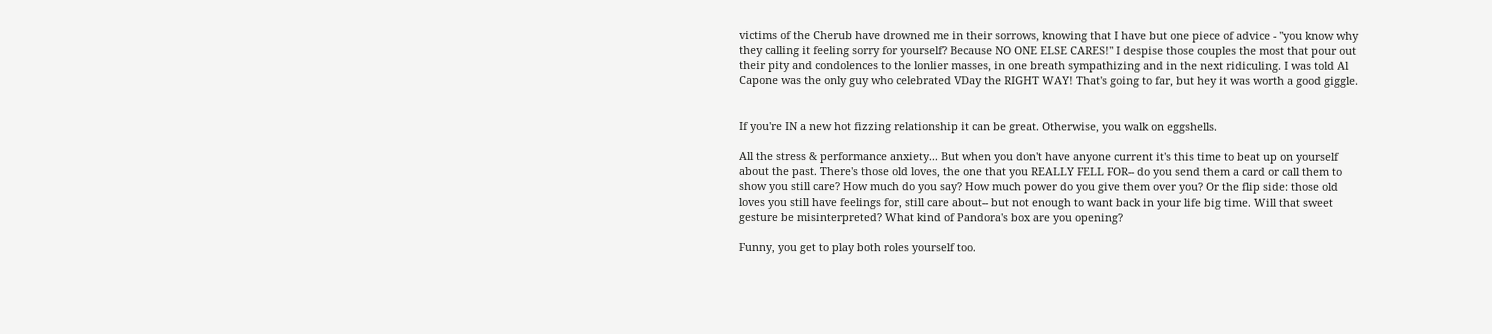victims of the Cherub have drowned me in their sorrows, knowing that I have but one piece of advice - "you know why they calling it feeling sorry for yourself? Because NO ONE ELSE CARES!" I despise those couples the most that pour out their pity and condolences to the lonlier masses, in one breath sympathizing and in the next ridiculing. I was told Al Capone was the only guy who celebrated VDay the RIGHT WAY! That's going to far, but hey it was worth a good giggle.


If you're IN a new hot fizzing relationship it can be great. Otherwise, you walk on eggshells.

All the stress & performance anxiety... But when you don't have anyone current it's this time to beat up on yourself about the past. There's those old loves, the one that you REALLY FELL FOR-- do you send them a card or call them to show you still care? How much do you say? How much power do you give them over you? Or the flip side: those old loves you still have feelings for, still care about-- but not enough to want back in your life big time. Will that sweet gesture be misinterpreted? What kind of Pandora's box are you opening?

Funny, you get to play both roles yourself too.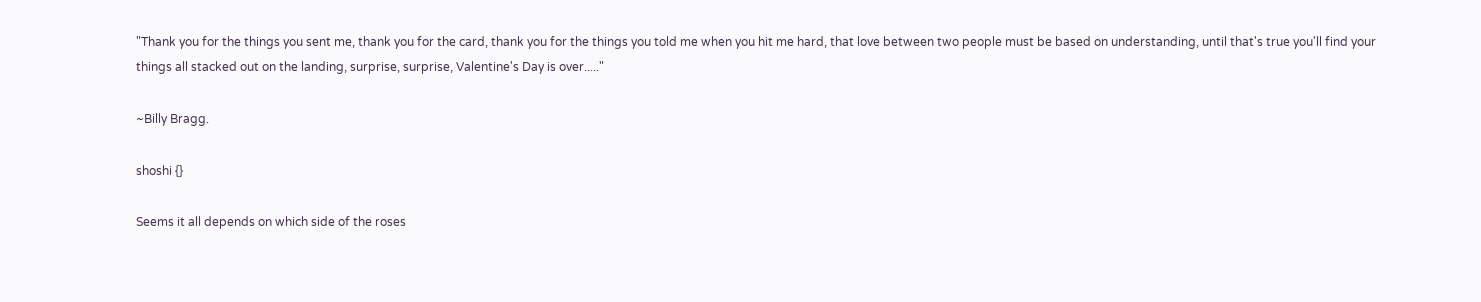"Thank you for the things you sent me, thank you for the card, thank you for the things you told me when you hit me hard, that love between two people must be based on understanding, until that's true you'll find your things all stacked out on the landing, surprise, surprise, Valentine's Day is over....."

~Billy Bragg.

shoshi {}

Seems it all depends on which side of the roses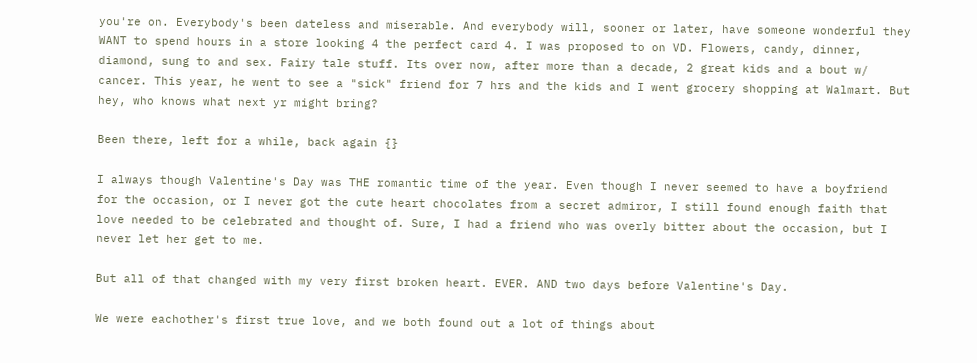you're on. Everybody's been dateless and miserable. And everybody will, sooner or later, have someone wonderful they WANT to spend hours in a store looking 4 the perfect card 4. I was proposed to on VD. Flowers, candy, dinner, diamond, sung to and sex. Fairy tale stuff. Its over now, after more than a decade, 2 great kids and a bout w/ cancer. This year, he went to see a "sick" friend for 7 hrs and the kids and I went grocery shopping at Walmart. But hey, who knows what next yr might bring?

Been there, left for a while, back again {}

I always though Valentine's Day was THE romantic time of the year. Even though I never seemed to have a boyfriend for the occasion, or I never got the cute heart chocolates from a secret admiror, I still found enough faith that love needed to be celebrated and thought of. Sure, I had a friend who was overly bitter about the occasion, but I never let her get to me.

But all of that changed with my very first broken heart. EVER. AND two days before Valentine's Day.

We were eachother's first true love, and we both found out a lot of things about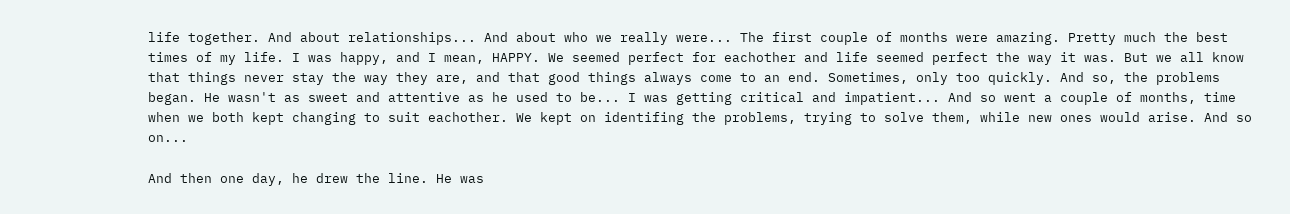life together. And about relationships... And about who we really were... The first couple of months were amazing. Pretty much the best times of my life. I was happy, and I mean, HAPPY. We seemed perfect for eachother and life seemed perfect the way it was. But we all know that things never stay the way they are, and that good things always come to an end. Sometimes, only too quickly. And so, the problems began. He wasn't as sweet and attentive as he used to be... I was getting critical and impatient... And so went a couple of months, time when we both kept changing to suit eachother. We kept on identifing the problems, trying to solve them, while new ones would arise. And so on...

And then one day, he drew the line. He was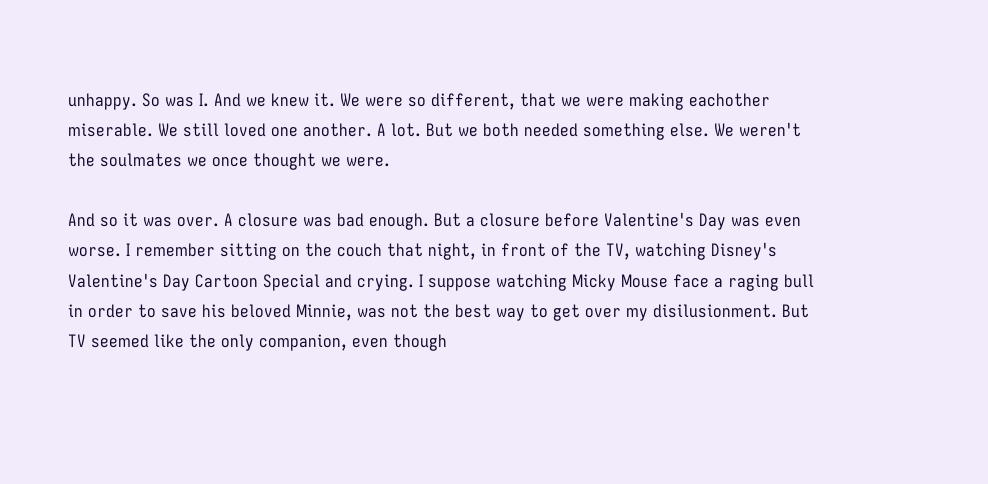unhappy. So was I. And we knew it. We were so different, that we were making eachother miserable. We still loved one another. A lot. But we both needed something else. We weren't the soulmates we once thought we were.

And so it was over. A closure was bad enough. But a closure before Valentine's Day was even worse. I remember sitting on the couch that night, in front of the TV, watching Disney's Valentine's Day Cartoon Special and crying. I suppose watching Micky Mouse face a raging bull in order to save his beloved Minnie, was not the best way to get over my disilusionment. But TV seemed like the only companion, even though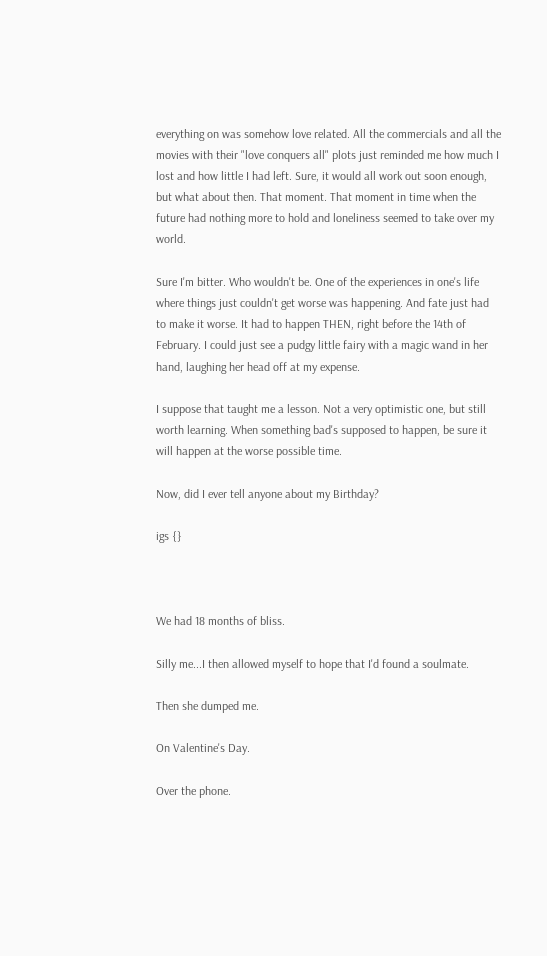everything on was somehow love related. All the commercials and all the movies with their "love conquers all" plots just reminded me how much I lost and how little I had left. Sure, it would all work out soon enough, but what about then. That moment. That moment in time when the future had nothing more to hold and loneliness seemed to take over my world.

Sure I'm bitter. Who wouldn't be. One of the experiences in one's life where things just couldn't get worse was happening. And fate just had to make it worse. It had to happen THEN, right before the 14th of February. I could just see a pudgy little fairy with a magic wand in her hand, laughing her head off at my expense.

I suppose that taught me a lesson. Not a very optimistic one, but still worth learning. When something bad's supposed to happen, be sure it will happen at the worse possible time.

Now, did I ever tell anyone about my Birthday?

igs {}



We had 18 months of bliss.

Silly me...I then allowed myself to hope that I'd found a soulmate.

Then she dumped me.

On Valentine's Day.

Over the phone.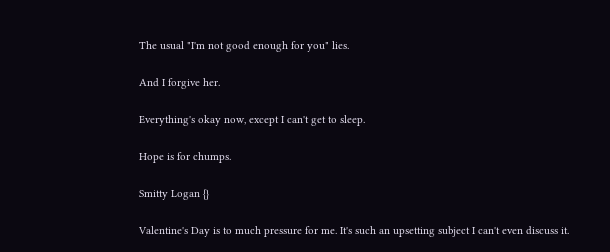The usual "I'm not good enough for you" lies.

And I forgive her.

Everything's okay now, except I can't get to sleep.

Hope is for chumps.

Smitty Logan {}

Valentine's Day is to much pressure for me. It's such an upsetting subject I can't even discuss it.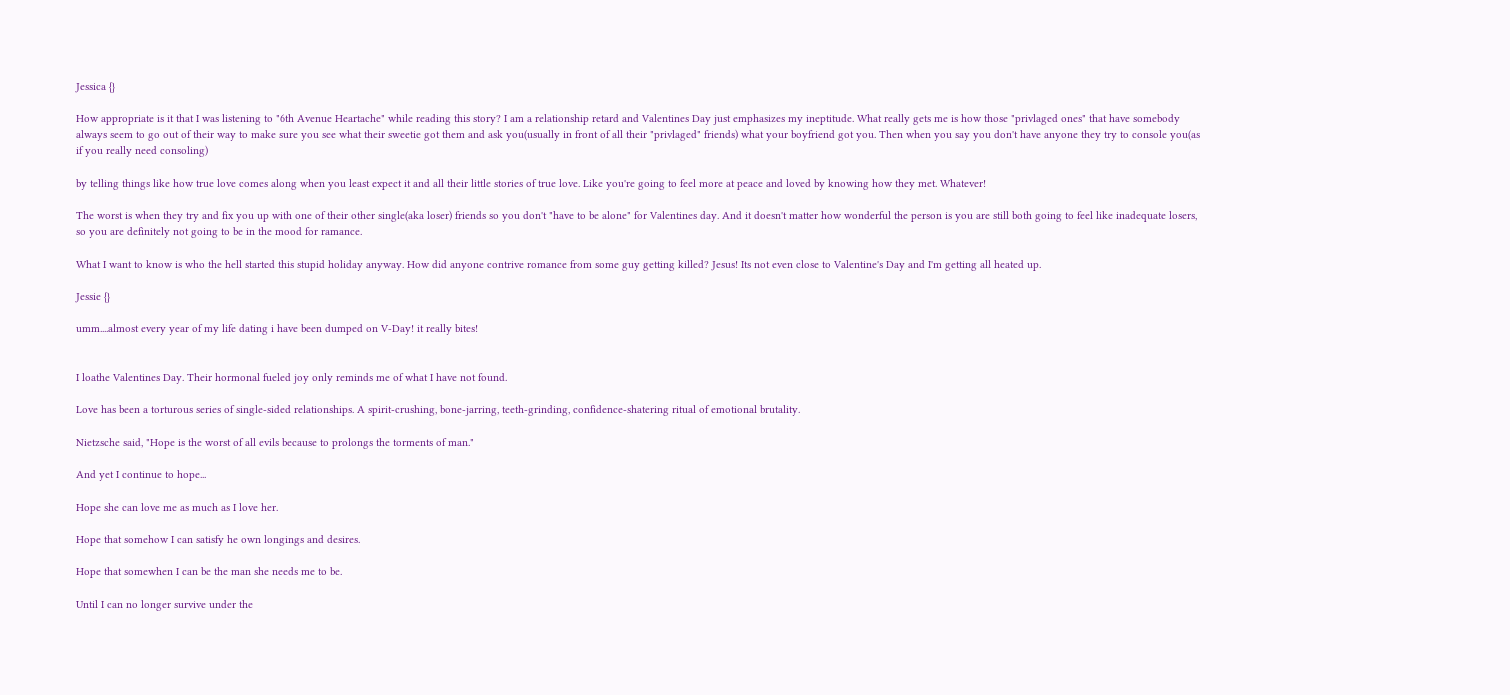Jessica {}

How appropriate is it that I was listening to "6th Avenue Heartache" while reading this story? I am a relationship retard and Valentines Day just emphasizes my ineptitude. What really gets me is how those "privlaged ones" that have somebody always seem to go out of their way to make sure you see what their sweetie got them and ask you(usually in front of all their "privlaged" friends) what your boyfriend got you. Then when you say you don't have anyone they try to console you(as if you really need consoling)

by telling things like how true love comes along when you least expect it and all their little stories of true love. Like you're going to feel more at peace and loved by knowing how they met. Whatever!

The worst is when they try and fix you up with one of their other single(aka loser) friends so you don't "have to be alone" for Valentines day. And it doesn't matter how wonderful the person is you are still both going to feel like inadequate losers, so you are definitely not going to be in the mood for ramance.

What I want to know is who the hell started this stupid holiday anyway. How did anyone contrive romance from some guy getting killed? Jesus! Its not even close to Valentine's Day and I'm getting all heated up.

Jessie {}

umm....almost every year of my life dating i have been dumped on V-Day! it really bites!


I loathe Valentines Day. Their hormonal fueled joy only reminds me of what I have not found.

Love has been a torturous series of single-sided relationships. A spirit-crushing, bone-jarring, teeth-grinding, confidence-shatering ritual of emotional brutality.

Nietzsche said, "Hope is the worst of all evils because to prolongs the torments of man."

And yet I continue to hope...

Hope she can love me as much as I love her.

Hope that somehow I can satisfy he own longings and desires.

Hope that somewhen I can be the man she needs me to be.

Until I can no longer survive under the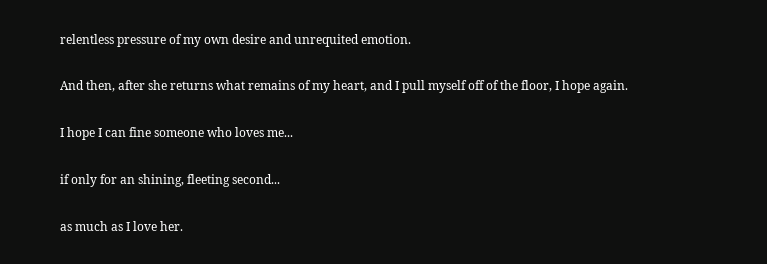relentless pressure of my own desire and unrequited emotion.

And then, after she returns what remains of my heart, and I pull myself off of the floor, I hope again.

I hope I can fine someone who loves me...

if only for an shining, fleeting second...

as much as I love her.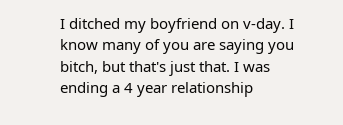I ditched my boyfriend on v-day. I know many of you are saying you bitch, but that's just that. I was ending a 4 year relationship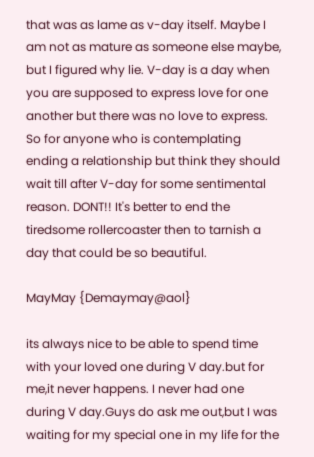that was as lame as v-day itself. Maybe I am not as mature as someone else maybe, but I figured why lie. V-day is a day when you are supposed to express love for one another but there was no love to express. So for anyone who is contemplating ending a relationship but think they should wait till after V-day for some sentimental reason. DONT!! It's better to end the tiredsome rollercoaster then to tarnish a day that could be so beautiful.

MayMay {Demaymay@aol}

its always nice to be able to spend time with your loved one during V day.but for me,it never happens. I never had one during V day.Guys do ask me out,but I was waiting for my special one in my life for the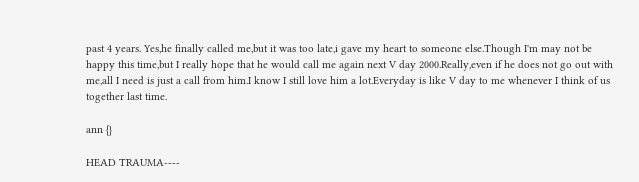past 4 years. Yes,he finally called me,but it was too late,i gave my heart to someone else.Though I'm may not be happy this time,but I really hope that he would call me again next V day 2000.Really,even if he does not go out with me,all I need is just a call from him.I know I still love him a lot.Everyday is like V day to me whenever I think of us together last time.

ann {}

HEAD TRAUMA----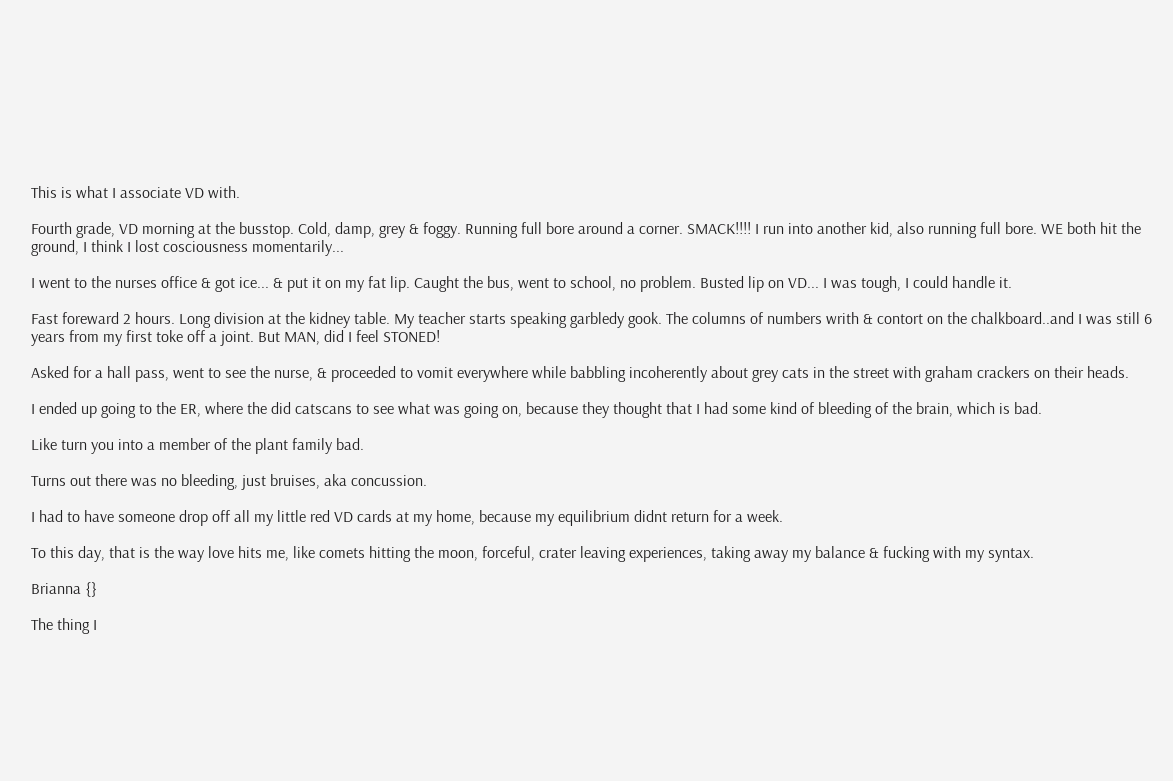This is what I associate VD with.

Fourth grade, VD morning at the busstop. Cold, damp, grey & foggy. Running full bore around a corner. SMACK!!!! I run into another kid, also running full bore. WE both hit the ground, I think I lost cosciousness momentarily...

I went to the nurses office & got ice... & put it on my fat lip. Caught the bus, went to school, no problem. Busted lip on VD... I was tough, I could handle it.

Fast foreward 2 hours. Long division at the kidney table. My teacher starts speaking garbledy gook. The columns of numbers writh & contort on the chalkboard..and I was still 6 years from my first toke off a joint. But MAN, did I feel STONED!

Asked for a hall pass, went to see the nurse, & proceeded to vomit everywhere while babbling incoherently about grey cats in the street with graham crackers on their heads.

I ended up going to the ER, where the did catscans to see what was going on, because they thought that I had some kind of bleeding of the brain, which is bad.

Like turn you into a member of the plant family bad.

Turns out there was no bleeding, just bruises, aka concussion.

I had to have someone drop off all my little red VD cards at my home, because my equilibrium didnt return for a week.

To this day, that is the way love hits me, like comets hitting the moon, forceful, crater leaving experiences, taking away my balance & fucking with my syntax.

Brianna {}

The thing I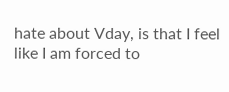hate about Vday, is that I feel like I am forced to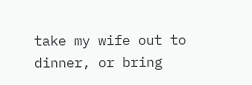take my wife out to dinner, or bring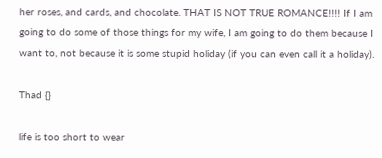her roses, and cards, and chocolate. THAT IS NOT TRUE ROMANCE!!!! If I am going to do some of those things for my wife, I am going to do them because I want to, not because it is some stupid holiday (if you can even call it a holiday).

Thad {}

life is too short to wear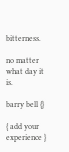bitterness.

no matter what day it is.

barry bell {}

{ add your experience }